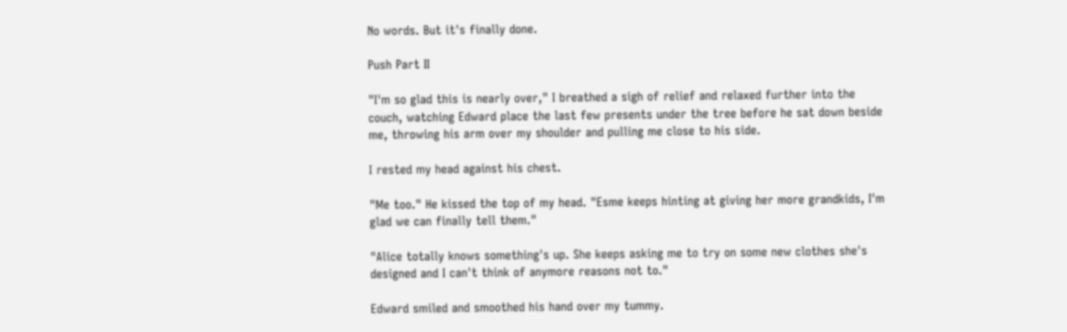No words. But it's finally done.

Push Part II

"I'm so glad this is nearly over," I breathed a sigh of relief and relaxed further into the couch, watching Edward place the last few presents under the tree before he sat down beside me, throwing his arm over my shoulder and pulling me close to his side.

I rested my head against his chest.

"Me too." He kissed the top of my head. "Esme keeps hinting at giving her more grandkids, I'm glad we can finally tell them."

"Alice totally knows something's up. She keeps asking me to try on some new clothes she's designed and I can't think of anymore reasons not to."

Edward smiled and smoothed his hand over my tummy.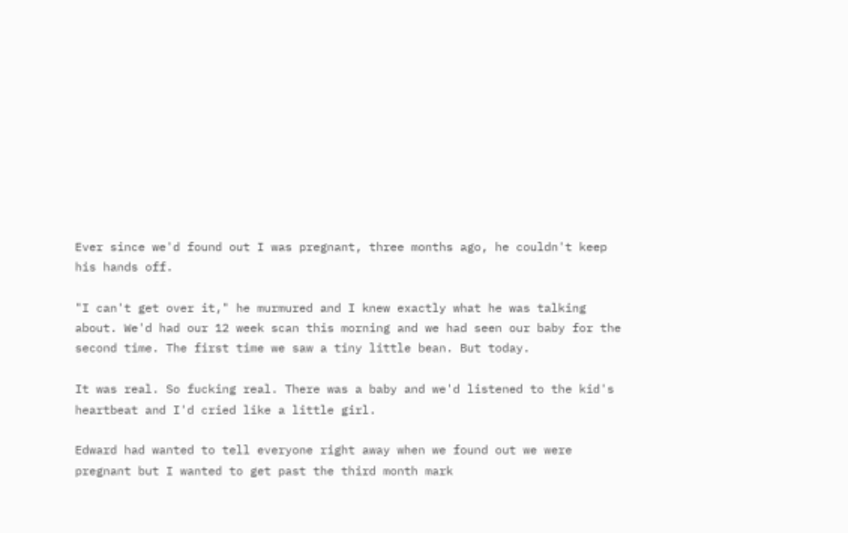Ever since we'd found out I was pregnant, three months ago, he couldn't keep his hands off.

"I can't get over it," he murmured and I knew exactly what he was talking about. We'd had our 12 week scan this morning and we had seen our baby for the second time. The first time we saw a tiny little bean. But today.

It was real. So fucking real. There was a baby and we'd listened to the kid's heartbeat and I'd cried like a little girl.

Edward had wanted to tell everyone right away when we found out we were pregnant but I wanted to get past the third month mark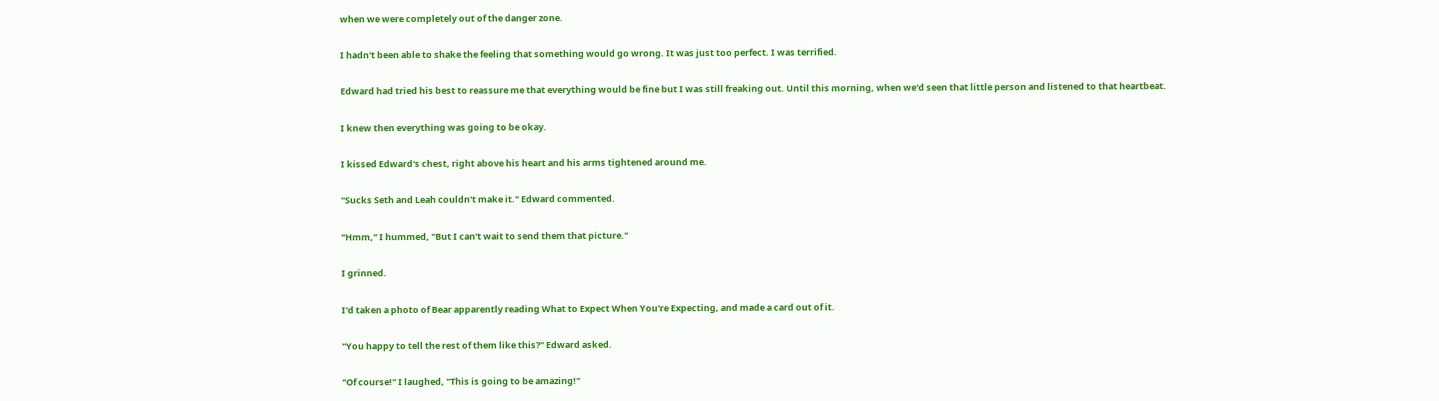when we were completely out of the danger zone.

I hadn't been able to shake the feeling that something would go wrong. It was just too perfect. I was terrified.

Edward had tried his best to reassure me that everything would be fine but I was still freaking out. Until this morning, when we'd seen that little person and listened to that heartbeat.

I knew then everything was going to be okay.

I kissed Edward's chest, right above his heart and his arms tightened around me.

"Sucks Seth and Leah couldn't make it." Edward commented.

"Hmm," I hummed, "But I can't wait to send them that picture."

I grinned.

I'd taken a photo of Bear apparently reading What to Expect When You're Expecting, and made a card out of it.

"You happy to tell the rest of them like this?" Edward asked.

"Of course!" I laughed, "This is going to be amazing!"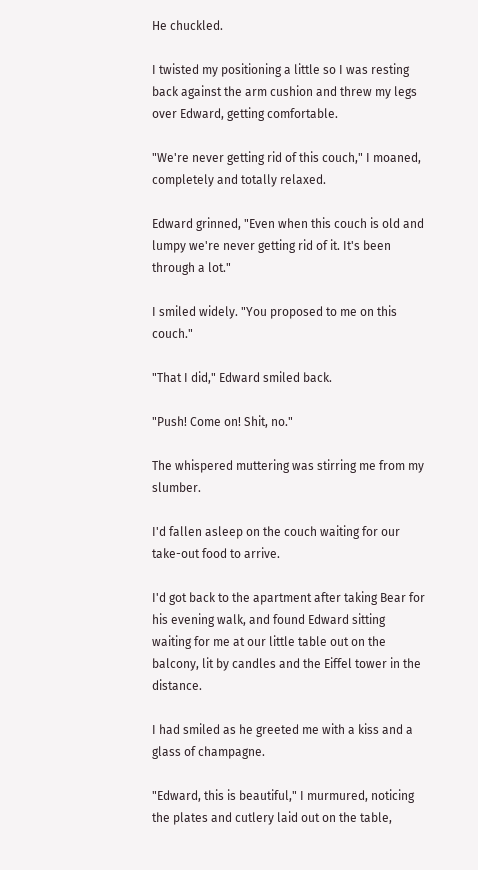He chuckled.

I twisted my positioning a little so I was resting back against the arm cushion and threw my legs over Edward, getting comfortable.

"We're never getting rid of this couch," I moaned, completely and totally relaxed.

Edward grinned, "Even when this couch is old and lumpy we're never getting rid of it. It's been through a lot."

I smiled widely. "You proposed to me on this couch."

"That I did," Edward smiled back.

"Push! Come on! Shit, no."

The whispered muttering was stirring me from my slumber.

I'd fallen asleep on the couch waiting for our take-out food to arrive.

I'd got back to the apartment after taking Bear for his evening walk, and found Edward sitting waiting for me at our little table out on the balcony, lit by candles and the Eiffel tower in the distance.

I had smiled as he greeted me with a kiss and a glass of champagne.

"Edward, this is beautiful," I murmured, noticing the plates and cutlery laid out on the table,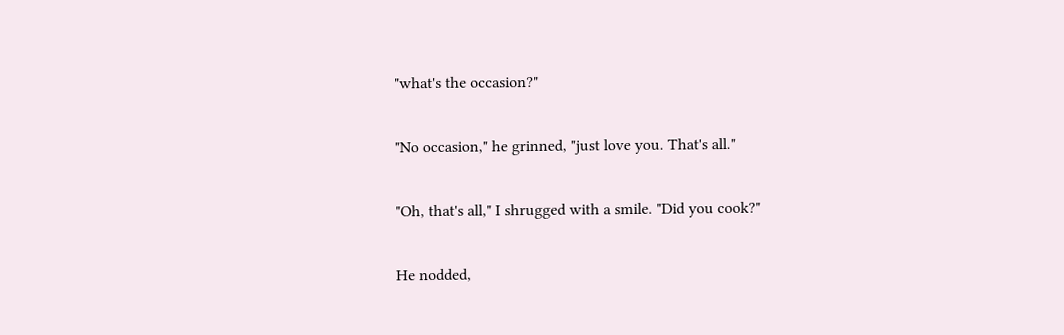"what's the occasion?"

"No occasion," he grinned, "just love you. That's all."

"Oh, that's all," I shrugged with a smile. "Did you cook?"

He nodded,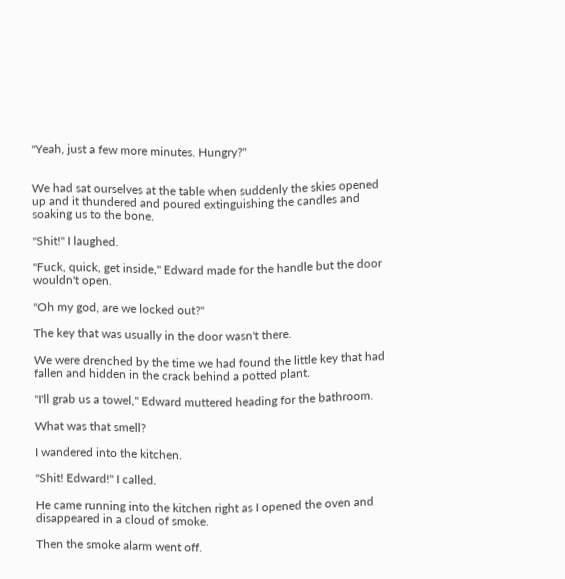"Yeah, just a few more minutes. Hungry?"


We had sat ourselves at the table when suddenly the skies opened up and it thundered and poured extinguishing the candles and soaking us to the bone.

"Shit!" I laughed.

"Fuck, quick, get inside," Edward made for the handle but the door wouldn't open.

"Oh my god, are we locked out?"

The key that was usually in the door wasn't there.

We were drenched by the time we had found the little key that had fallen and hidden in the crack behind a potted plant.

"I'll grab us a towel," Edward muttered heading for the bathroom.

What was that smell?

I wandered into the kitchen.

"Shit! Edward!" I called.

He came running into the kitchen right as I opened the oven and disappeared in a cloud of smoke.

Then the smoke alarm went off.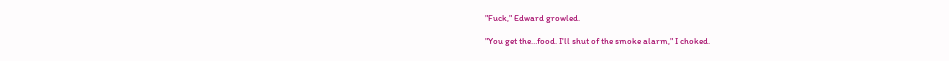"Fuck," Edward growled.

"You get the…food. I'll shut of the smoke alarm," I choked.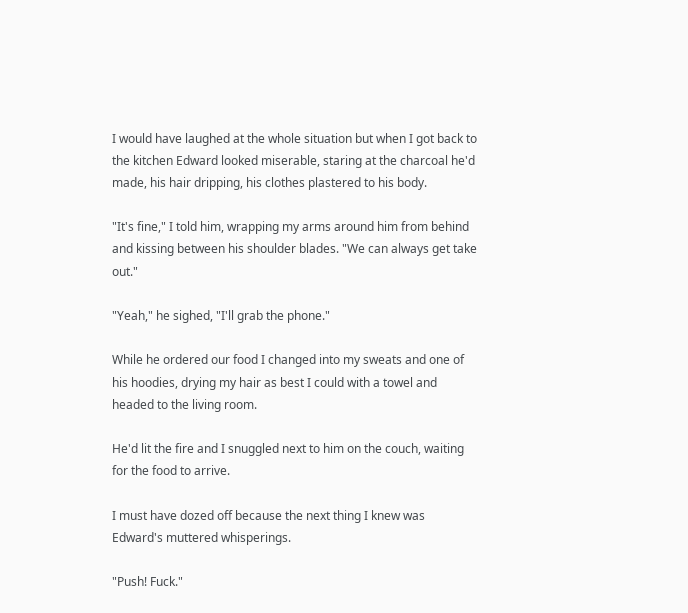I would have laughed at the whole situation but when I got back to the kitchen Edward looked miserable, staring at the charcoal he'd made, his hair dripping, his clothes plastered to his body.

"It's fine," I told him, wrapping my arms around him from behind and kissing between his shoulder blades. "We can always get take out."

"Yeah," he sighed, "I'll grab the phone."

While he ordered our food I changed into my sweats and one of his hoodies, drying my hair as best I could with a towel and headed to the living room.

He'd lit the fire and I snuggled next to him on the couch, waiting for the food to arrive.

I must have dozed off because the next thing I knew was Edward's muttered whisperings.

"Push! Fuck."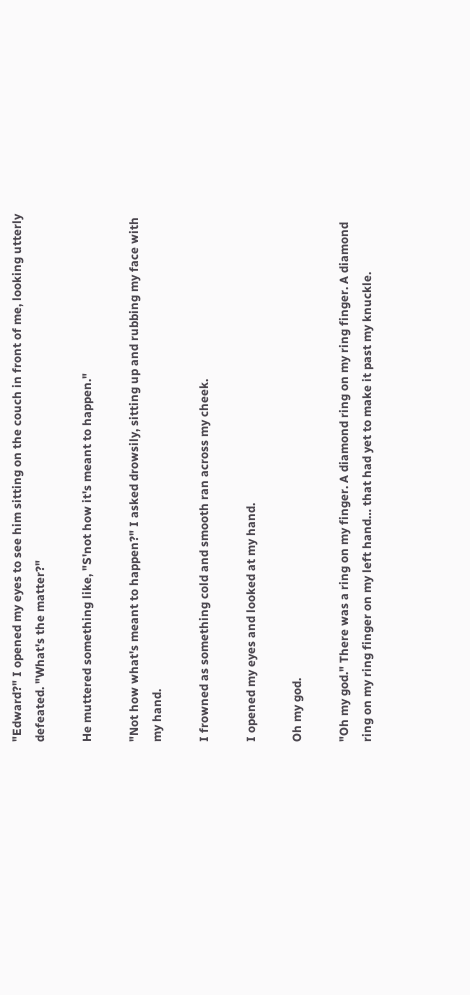"Edward?" I opened my eyes to see him sitting on the couch in front of me, looking utterly defeated. "What's the matter?"

He muttered something like, "S'not how it's meant to happen."

"Not how what's meant to happen?" I asked drowsily, sitting up and rubbing my face with my hand.

I frowned as something cold and smooth ran across my cheek.

I opened my eyes and looked at my hand.

Oh my god.

"Oh my god." There was a ring on my finger. A diamond ring on my ring finger. A diamond ring on my ring finger on my left hand… that had yet to make it past my knuckle.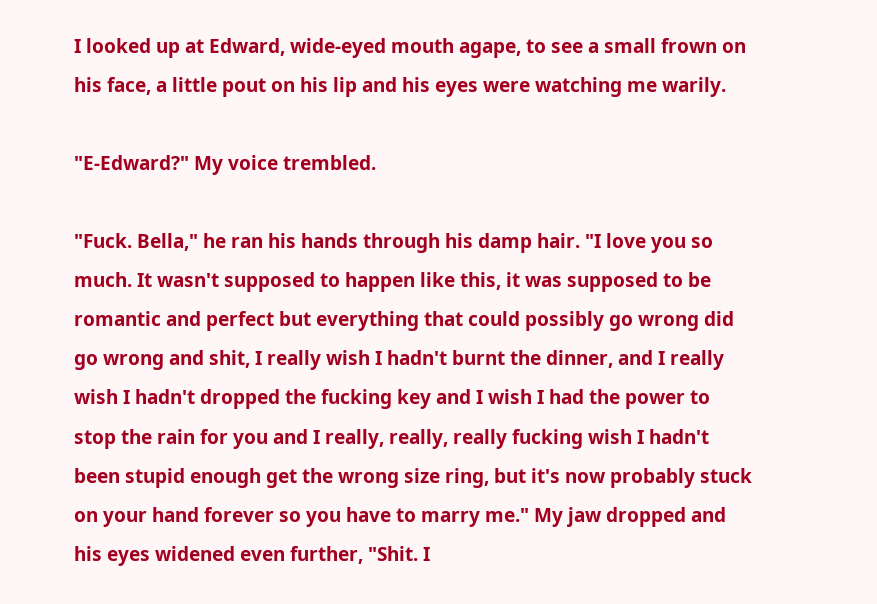I looked up at Edward, wide-eyed mouth agape, to see a small frown on his face, a little pout on his lip and his eyes were watching me warily.

"E-Edward?" My voice trembled.

"Fuck. Bella," he ran his hands through his damp hair. "I love you so much. It wasn't supposed to happen like this, it was supposed to be romantic and perfect but everything that could possibly go wrong did go wrong and shit, I really wish I hadn't burnt the dinner, and I really wish I hadn't dropped the fucking key and I wish I had the power to stop the rain for you and I really, really, really fucking wish I hadn't been stupid enough get the wrong size ring, but it's now probably stuck on your hand forever so you have to marry me." My jaw dropped and his eyes widened even further, "Shit. I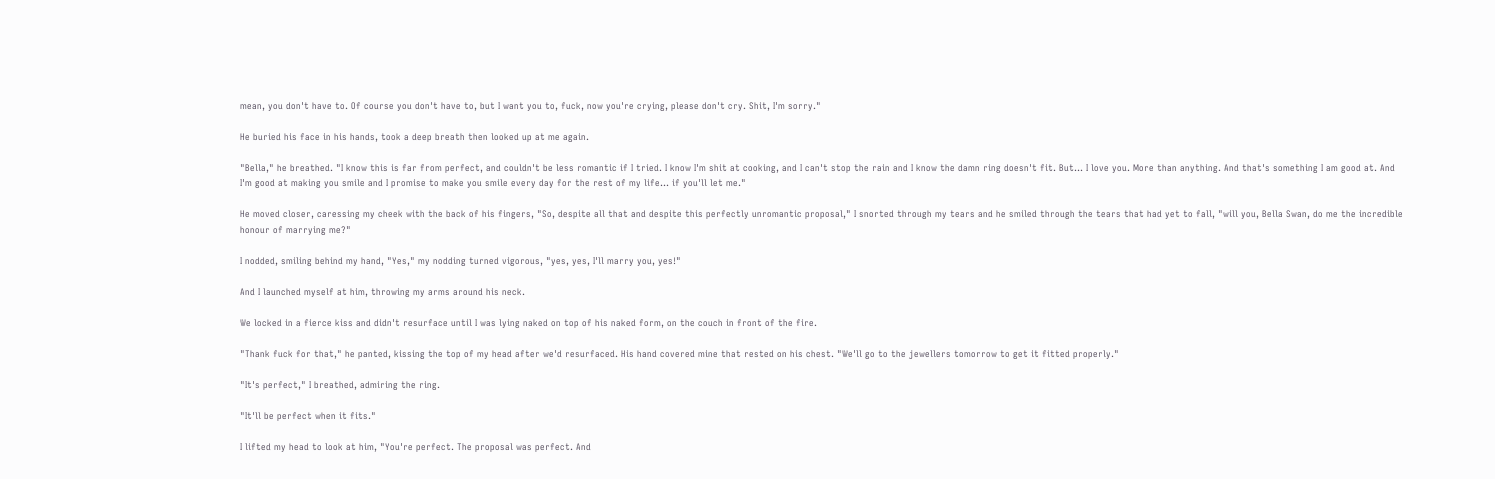mean, you don't have to. Of course you don't have to, but I want you to, fuck, now you're crying, please don't cry. Shit, I'm sorry."

He buried his face in his hands, took a deep breath then looked up at me again.

"Bella," he breathed. "I know this is far from perfect, and couldn't be less romantic if I tried. I know I'm shit at cooking, and I can't stop the rain and I know the damn ring doesn't fit. But… I love you. More than anything. And that's something I am good at. And I'm good at making you smile and I promise to make you smile every day for the rest of my life… if you'll let me."

He moved closer, caressing my cheek with the back of his fingers, "So, despite all that and despite this perfectly unromantic proposal," I snorted through my tears and he smiled through the tears that had yet to fall, "will you, Bella Swan, do me the incredible honour of marrying me?"

I nodded, smiling behind my hand, "Yes," my nodding turned vigorous, "yes, yes, I'll marry you, yes!"

And I launched myself at him, throwing my arms around his neck.

We locked in a fierce kiss and didn't resurface until I was lying naked on top of his naked form, on the couch in front of the fire.

"Thank fuck for that," he panted, kissing the top of my head after we'd resurfaced. His hand covered mine that rested on his chest. "We'll go to the jewellers tomorrow to get it fitted properly."

"It's perfect," I breathed, admiring the ring.

"It'll be perfect when it fits."

I lifted my head to look at him, "You're perfect. The proposal was perfect. And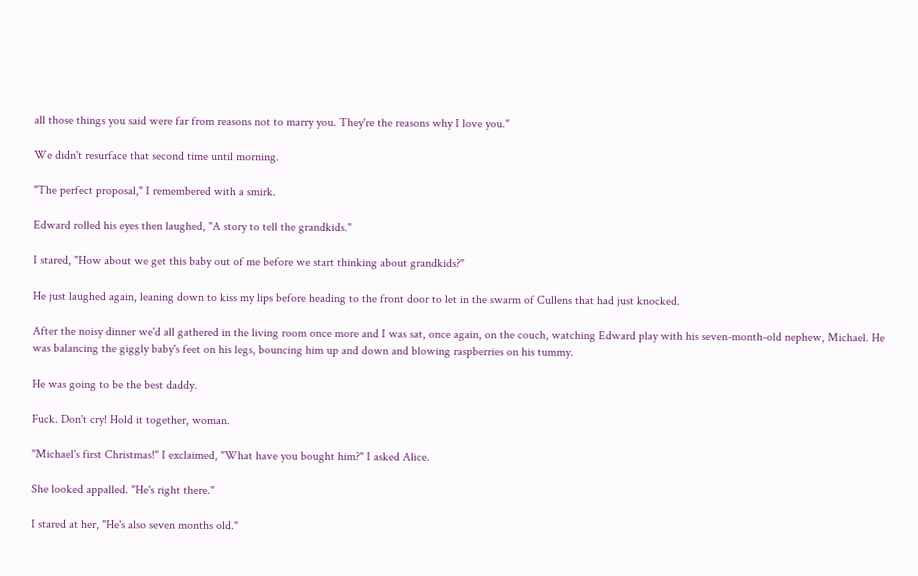all those things you said were far from reasons not to marry you. They're the reasons why I love you."

We didn't resurface that second time until morning.

"The perfect proposal," I remembered with a smirk.

Edward rolled his eyes then laughed, "A story to tell the grandkids."

I stared, "How about we get this baby out of me before we start thinking about grandkids?"

He just laughed again, leaning down to kiss my lips before heading to the front door to let in the swarm of Cullens that had just knocked.

After the noisy dinner we'd all gathered in the living room once more and I was sat, once again, on the couch, watching Edward play with his seven-month-old nephew, Michael. He was balancing the giggly baby's feet on his legs, bouncing him up and down and blowing raspberries on his tummy.

He was going to be the best daddy.

Fuck. Don't cry! Hold it together, woman.

"Michael's first Christmas!" I exclaimed, "What have you bought him?" I asked Alice.

She looked appalled. "He's right there."

I stared at her, "He's also seven months old."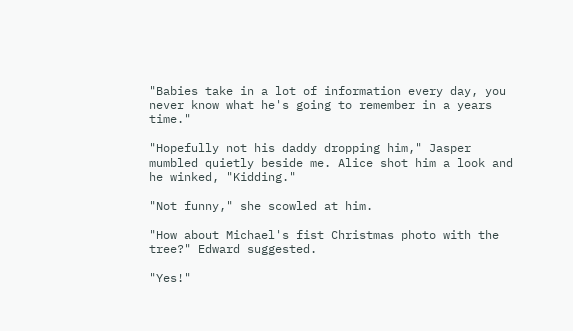"Babies take in a lot of information every day, you never know what he's going to remember in a years time."

"Hopefully not his daddy dropping him," Jasper mumbled quietly beside me. Alice shot him a look and he winked, "Kidding."

"Not funny," she scowled at him.

"How about Michael's fist Christmas photo with the tree?" Edward suggested.

"Yes!"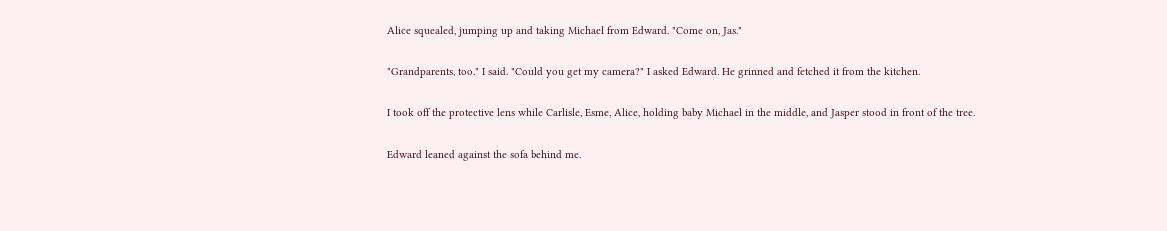Alice squealed, jumping up and taking Michael from Edward. "Come on, Jas."

"Grandparents, too." I said. "Could you get my camera?" I asked Edward. He grinned and fetched it from the kitchen.

I took off the protective lens while Carlisle, Esme, Alice, holding baby Michael in the middle, and Jasper stood in front of the tree.

Edward leaned against the sofa behind me.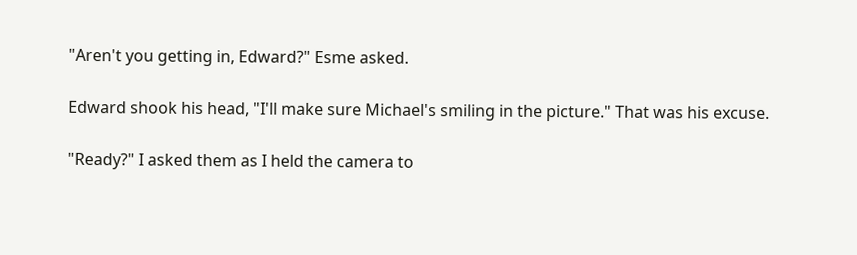"Aren't you getting in, Edward?" Esme asked.

Edward shook his head, "I'll make sure Michael's smiling in the picture." That was his excuse.

"Ready?" I asked them as I held the camera to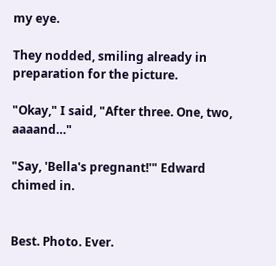my eye.

They nodded, smiling already in preparation for the picture.

"Okay," I said, "After three. One, two, aaaand…"

"Say, 'Bella's pregnant!'" Edward chimed in.


Best. Photo. Ever.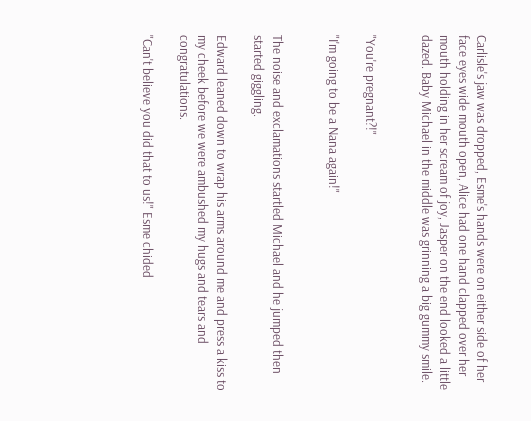Carlisle's jaw was dropped, Esme's hands were on either side of her face eyes wide mouth open, Alice had one hand clapped over her mouth holding in her scream of joy, Jasper on the end looked a little dazed. Baby Michael in the middle was grinning a big gummy smile.


"You're pregnant?!"

"I'm going to be a Nana again!"


The noise and exclamations startled Michael and he jumped then started giggling.

Edward leaned down to wrap his arms around me and press a kiss to my cheek before we were ambushed my hugs and tears and congratulations.

"Can't believe you did that to us!" Esme chided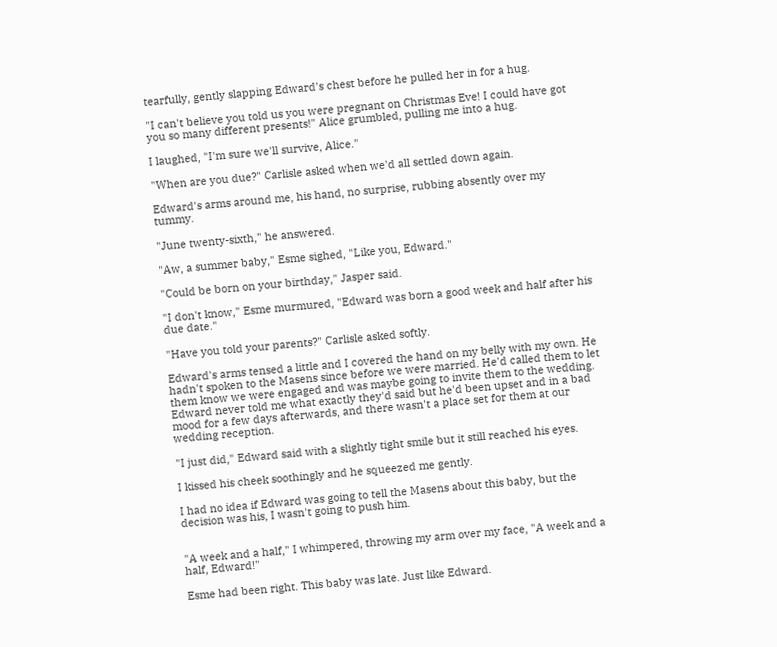tearfully, gently slapping Edward's chest before he pulled her in for a hug.

"I can't believe you told us you were pregnant on Christmas Eve! I could have got you so many different presents!" Alice grumbled, pulling me into a hug.

I laughed, "I'm sure we'll survive, Alice."

"When are you due?" Carlisle asked when we'd all settled down again.

Edward's arms around me, his hand, no surprise, rubbing absently over my tummy.

"June twenty-sixth," he answered.

"Aw, a summer baby," Esme sighed, "Like you, Edward."

"Could be born on your birthday," Jasper said.

"I don't know," Esme murmured, "Edward was born a good week and half after his due date."

"Have you told your parents?" Carlisle asked softly.

Edward's arms tensed a little and I covered the hand on my belly with my own. He hadn't spoken to the Masens since before we were married. He'd called them to let them know we were engaged and was maybe going to invite them to the wedding. Edward never told me what exactly they'd said but he'd been upset and in a bad mood for a few days afterwards, and there wasn't a place set for them at our wedding reception.

"I just did," Edward said with a slightly tight smile but it still reached his eyes.

I kissed his cheek soothingly and he squeezed me gently.

I had no idea if Edward was going to tell the Masens about this baby, but the decision was his, I wasn't going to push him.


"A week and a half," I whimpered, throwing my arm over my face, "A week and a half, Edward!"

Esme had been right. This baby was late. Just like Edward.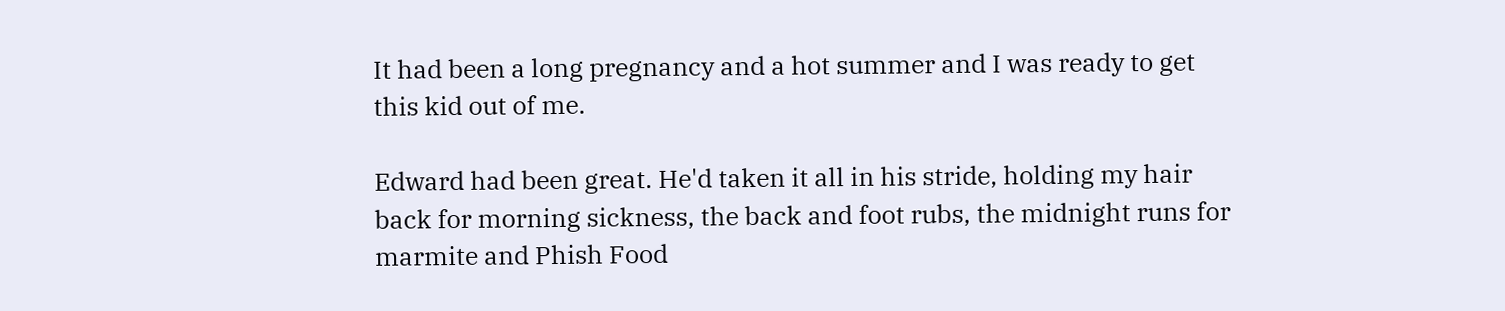It had been a long pregnancy and a hot summer and I was ready to get this kid out of me.

Edward had been great. He'd taken it all in his stride, holding my hair back for morning sickness, the back and foot rubs, the midnight runs for marmite and Phish Food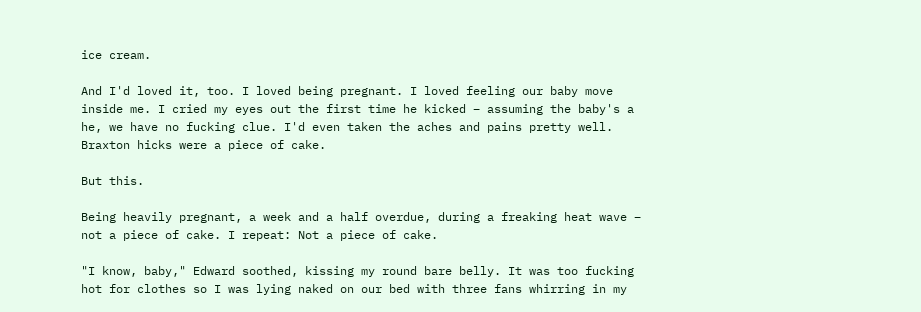ice cream.

And I'd loved it, too. I loved being pregnant. I loved feeling our baby move inside me. I cried my eyes out the first time he kicked – assuming the baby's a he, we have no fucking clue. I'd even taken the aches and pains pretty well. Braxton hicks were a piece of cake.

But this.

Being heavily pregnant, a week and a half overdue, during a freaking heat wave – not a piece of cake. I repeat: Not a piece of cake.

"I know, baby," Edward soothed, kissing my round bare belly. It was too fucking hot for clothes so I was lying naked on our bed with three fans whirring in my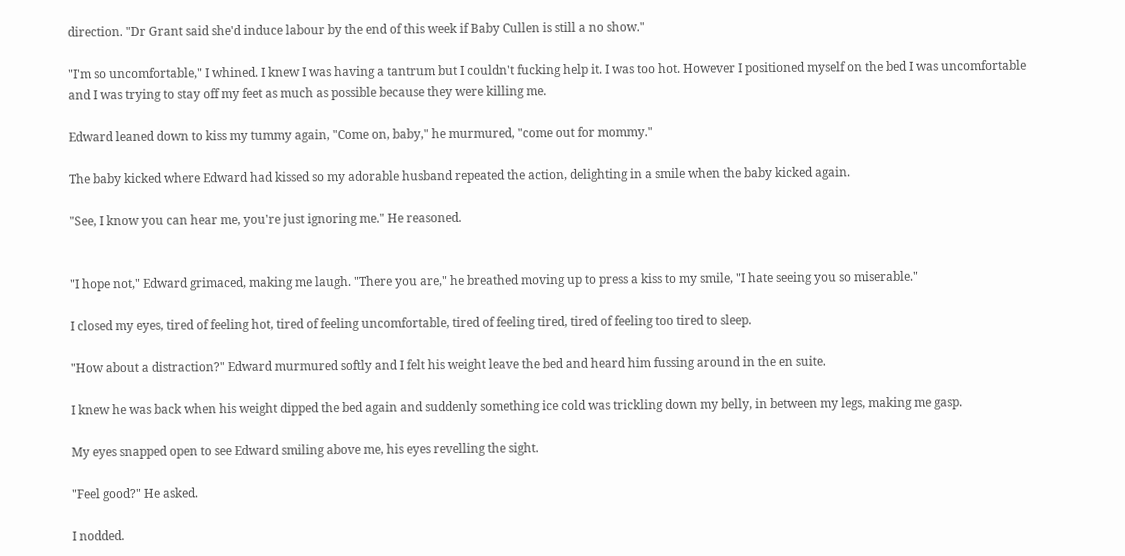direction. "Dr Grant said she'd induce labour by the end of this week if Baby Cullen is still a no show."

"I'm so uncomfortable," I whined. I knew I was having a tantrum but I couldn't fucking help it. I was too hot. However I positioned myself on the bed I was uncomfortable and I was trying to stay off my feet as much as possible because they were killing me.

Edward leaned down to kiss my tummy again, "Come on, baby," he murmured, "come out for mommy."

The baby kicked where Edward had kissed so my adorable husband repeated the action, delighting in a smile when the baby kicked again.

"See, I know you can hear me, you're just ignoring me." He reasoned.


"I hope not," Edward grimaced, making me laugh. "There you are," he breathed moving up to press a kiss to my smile, "I hate seeing you so miserable."

I closed my eyes, tired of feeling hot, tired of feeling uncomfortable, tired of feeling tired, tired of feeling too tired to sleep.

"How about a distraction?" Edward murmured softly and I felt his weight leave the bed and heard him fussing around in the en suite.

I knew he was back when his weight dipped the bed again and suddenly something ice cold was trickling down my belly, in between my legs, making me gasp.

My eyes snapped open to see Edward smiling above me, his eyes revelling the sight.

"Feel good?" He asked.

I nodded.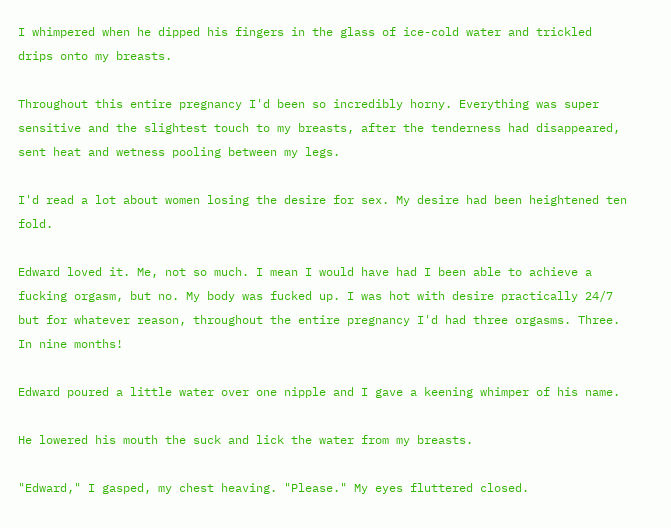I whimpered when he dipped his fingers in the glass of ice-cold water and trickled drips onto my breasts.

Throughout this entire pregnancy I'd been so incredibly horny. Everything was super sensitive and the slightest touch to my breasts, after the tenderness had disappeared, sent heat and wetness pooling between my legs.

I'd read a lot about women losing the desire for sex. My desire had been heightened ten fold.

Edward loved it. Me, not so much. I mean I would have had I been able to achieve a fucking orgasm, but no. My body was fucked up. I was hot with desire practically 24/7 but for whatever reason, throughout the entire pregnancy I'd had three orgasms. Three. In nine months!

Edward poured a little water over one nipple and I gave a keening whimper of his name.

He lowered his mouth the suck and lick the water from my breasts.

"Edward," I gasped, my chest heaving. "Please." My eyes fluttered closed.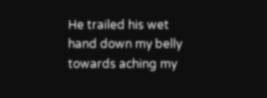He trailed his wet hand down my belly towards aching my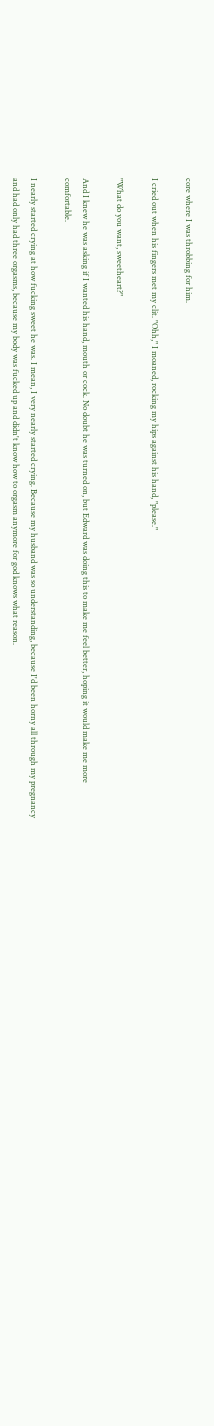core where I was throbbing for him.

I cried out when his fingers met my clit. "Ohh," I moaned, rocking my hips against his hand, "please."

"What do you want, sweetheart?"

And I knew he was asking if I wanted his hand, mouth or cock. No doubt he was turned on, but Edward was doing this to make me feel better, hoping it would make me more comfortable.

I nearly started crying at how fucking sweet he was. I mean, I very nearly started crying. Because my husband was so understanding, because I'd been horny all through my pregnancy and had only had three orgasms, because my body was fucked up and didn't know how to orgasm anymore for god knows what reason.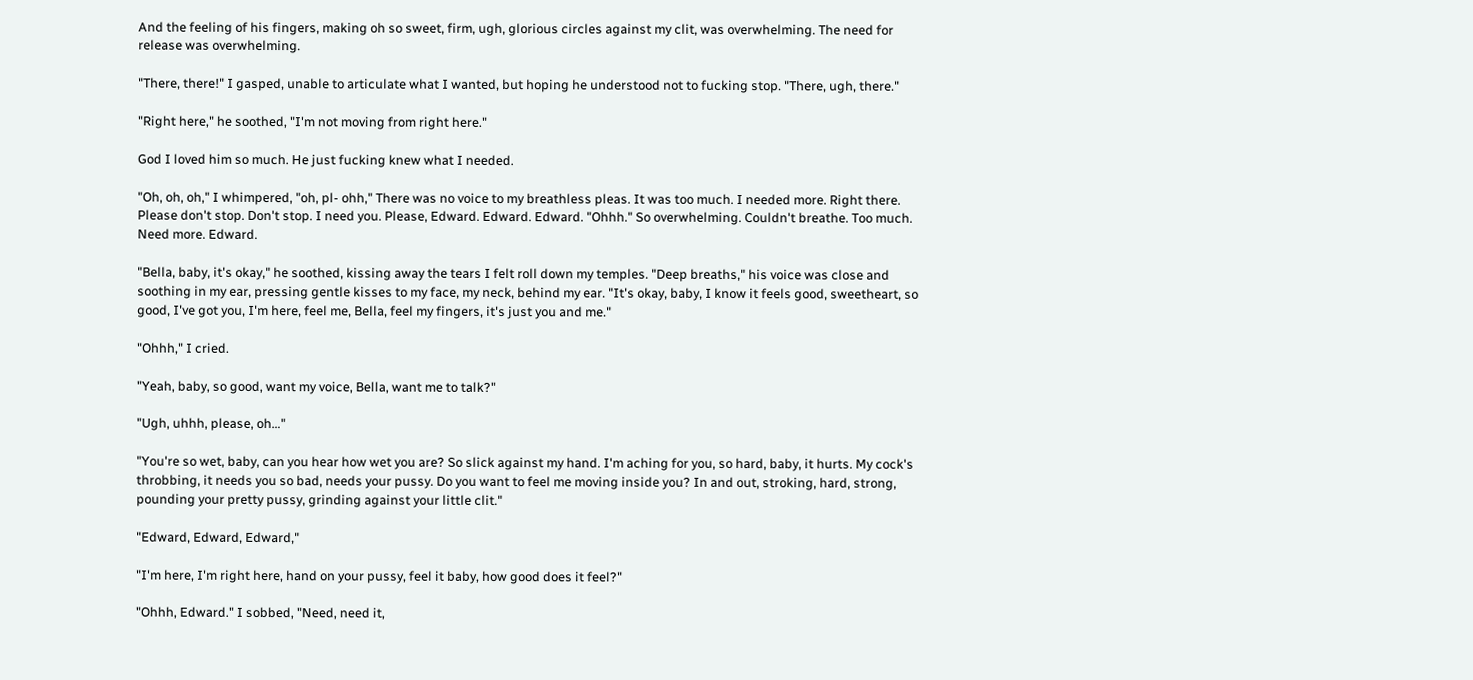And the feeling of his fingers, making oh so sweet, firm, ugh, glorious circles against my clit, was overwhelming. The need for release was overwhelming.

"There, there!" I gasped, unable to articulate what I wanted, but hoping he understood not to fucking stop. "There, ugh, there."

"Right here," he soothed, "I'm not moving from right here."

God I loved him so much. He just fucking knew what I needed.

"Oh, oh, oh," I whimpered, "oh, pl- ohh," There was no voice to my breathless pleas. It was too much. I needed more. Right there. Please don't stop. Don't stop. I need you. Please, Edward. Edward. Edward. "Ohhh." So overwhelming. Couldn't breathe. Too much. Need more. Edward.

"Bella, baby, it's okay," he soothed, kissing away the tears I felt roll down my temples. "Deep breaths," his voice was close and soothing in my ear, pressing gentle kisses to my face, my neck, behind my ear. "It's okay, baby, I know it feels good, sweetheart, so good, I've got you, I'm here, feel me, Bella, feel my fingers, it's just you and me."

"Ohhh," I cried.

"Yeah, baby, so good, want my voice, Bella, want me to talk?"

"Ugh, uhhh, please, oh…"

"You're so wet, baby, can you hear how wet you are? So slick against my hand. I'm aching for you, so hard, baby, it hurts. My cock's throbbing, it needs you so bad, needs your pussy. Do you want to feel me moving inside you? In and out, stroking, hard, strong, pounding your pretty pussy, grinding against your little clit."

"Edward, Edward, Edward,"

"I'm here, I'm right here, hand on your pussy, feel it baby, how good does it feel?"

"Ohhh, Edward." I sobbed, "Need, need it,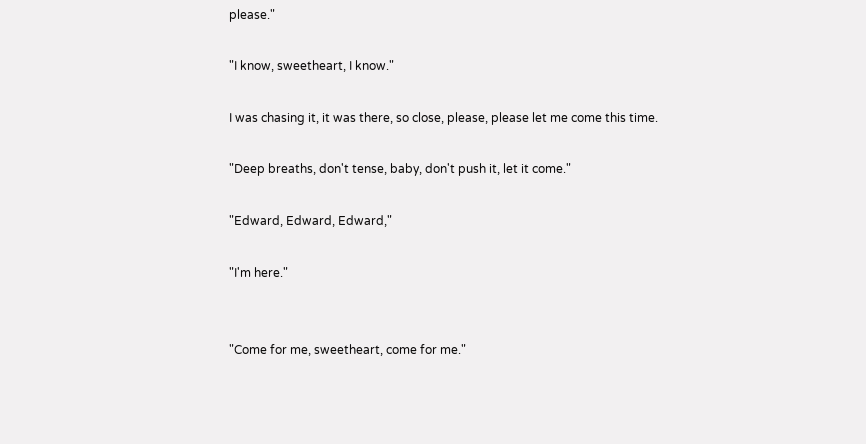please."

"I know, sweetheart, I know."

I was chasing it, it was there, so close, please, please let me come this time.

"Deep breaths, don't tense, baby, don't push it, let it come."

"Edward, Edward, Edward,"

"I'm here."


"Come for me, sweetheart, come for me."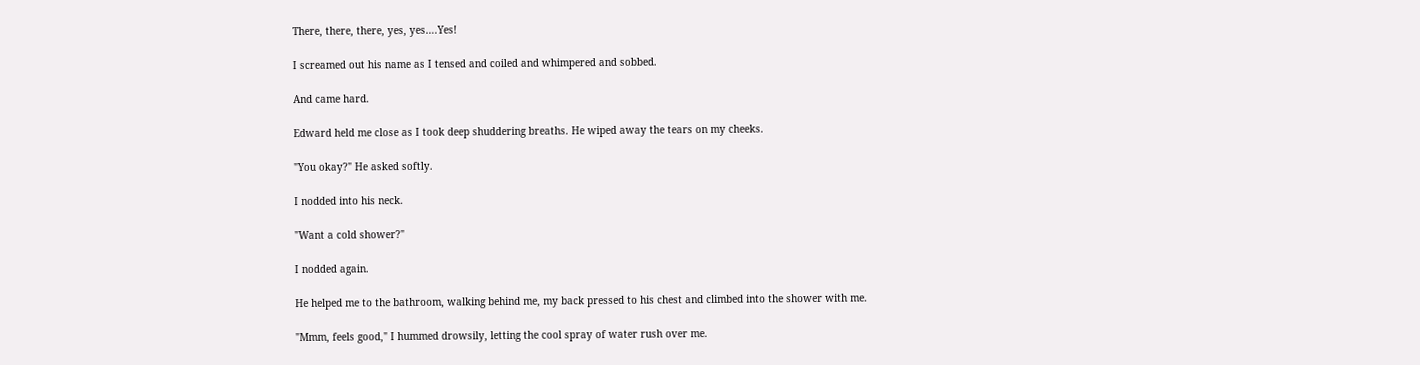There, there, there, yes, yes….Yes!

I screamed out his name as I tensed and coiled and whimpered and sobbed.

And came hard.

Edward held me close as I took deep shuddering breaths. He wiped away the tears on my cheeks.

"You okay?" He asked softly.

I nodded into his neck.

"Want a cold shower?"

I nodded again.

He helped me to the bathroom, walking behind me, my back pressed to his chest and climbed into the shower with me.

"Mmm, feels good," I hummed drowsily, letting the cool spray of water rush over me.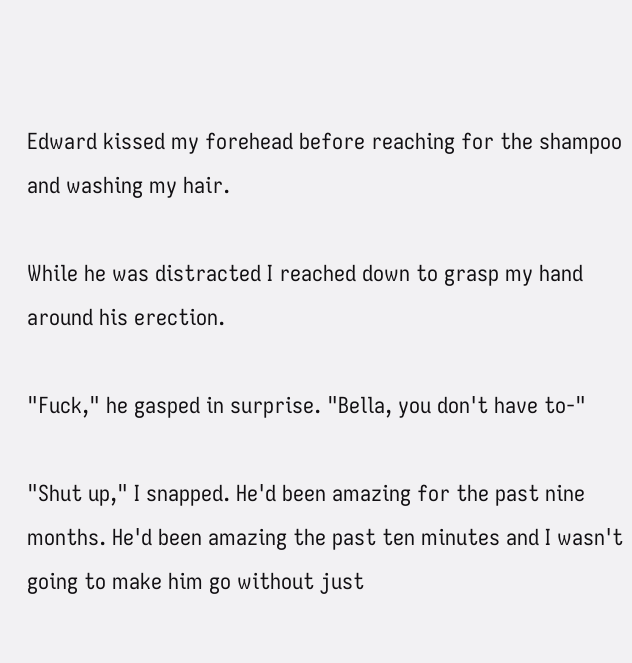Edward kissed my forehead before reaching for the shampoo and washing my hair.

While he was distracted I reached down to grasp my hand around his erection.

"Fuck," he gasped in surprise. "Bella, you don't have to-"

"Shut up," I snapped. He'd been amazing for the past nine months. He'd been amazing the past ten minutes and I wasn't going to make him go without just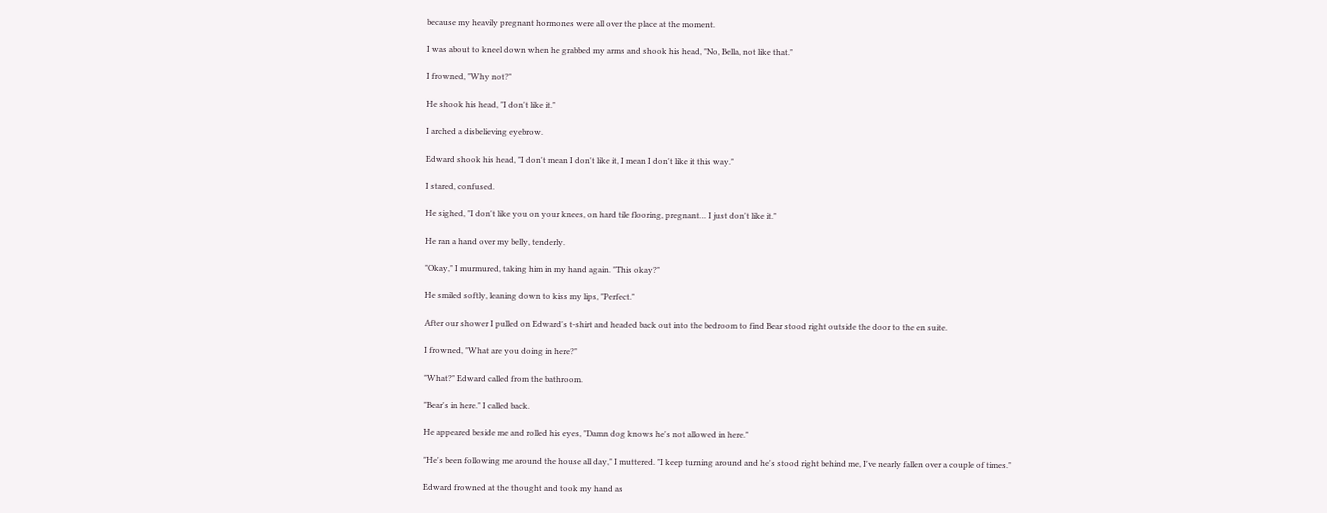because my heavily pregnant hormones were all over the place at the moment.

I was about to kneel down when he grabbed my arms and shook his head, "No, Bella, not like that."

I frowned, "Why not?"

He shook his head, "I don't like it."

I arched a disbelieving eyebrow.

Edward shook his head, "I don't mean I don't like it, I mean I don't like it this way."

I stared, confused.

He sighed, "I don't like you on your knees, on hard tile flooring, pregnant… I just don't like it."

He ran a hand over my belly, tenderly.

"Okay," I murmured, taking him in my hand again. "This okay?"

He smiled softly, leaning down to kiss my lips, "Perfect."

After our shower I pulled on Edward's t-shirt and headed back out into the bedroom to find Bear stood right outside the door to the en suite.

I frowned, "What are you doing in here?"

"What?" Edward called from the bathroom.

"Bear's in here." I called back.

He appeared beside me and rolled his eyes, "Damn dog knows he's not allowed in here."

"He's been following me around the house all day," I muttered. "I keep turning around and he's stood right behind me, I've nearly fallen over a couple of times."

Edward frowned at the thought and took my hand as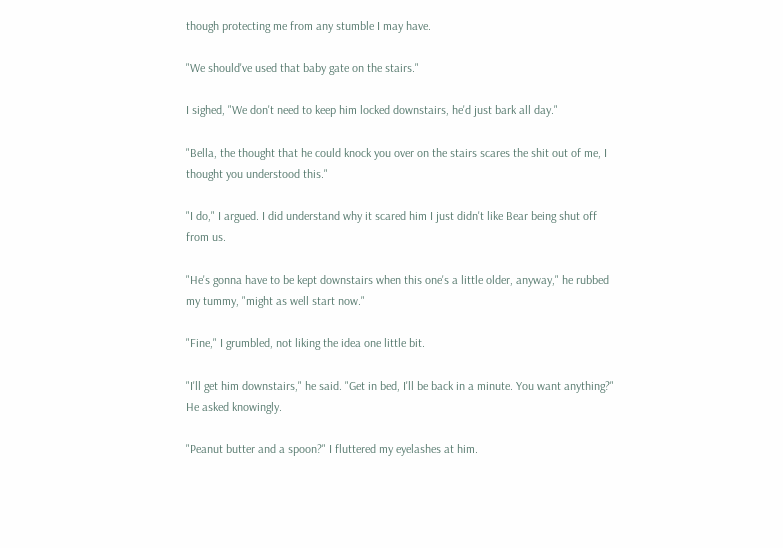though protecting me from any stumble I may have.

"We should've used that baby gate on the stairs."

I sighed, "We don't need to keep him locked downstairs, he'd just bark all day."

"Bella, the thought that he could knock you over on the stairs scares the shit out of me, I thought you understood this."

"I do," I argued. I did understand why it scared him I just didn't like Bear being shut off from us.

"He's gonna have to be kept downstairs when this one's a little older, anyway," he rubbed my tummy, "might as well start now."

"Fine," I grumbled, not liking the idea one little bit.

"I'll get him downstairs," he said. "Get in bed, I'll be back in a minute. You want anything?" He asked knowingly.

"Peanut butter and a spoon?" I fluttered my eyelashes at him.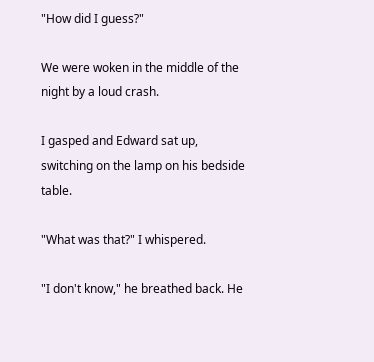"How did I guess?"

We were woken in the middle of the night by a loud crash.

I gasped and Edward sat up, switching on the lamp on his bedside table.

"What was that?" I whispered.

"I don't know," he breathed back. He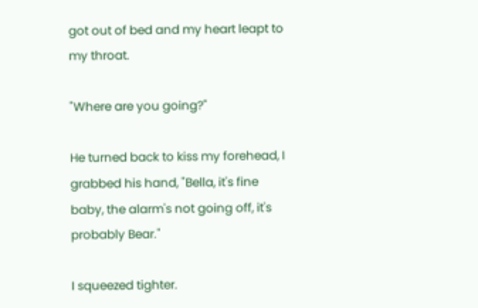got out of bed and my heart leapt to my throat.

"Where are you going?"

He turned back to kiss my forehead, I grabbed his hand, "Bella, it's fine baby, the alarm's not going off, it's probably Bear."

I squeezed tighter.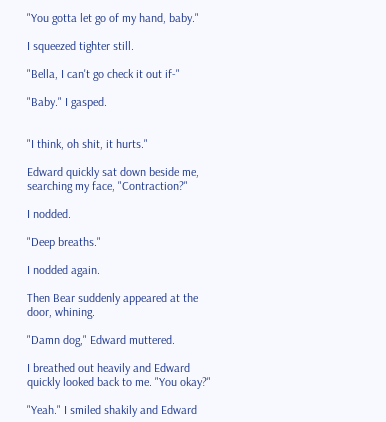"You gotta let go of my hand, baby."

I squeezed tighter still.

"Bella, I can't go check it out if-"

"Baby." I gasped.


"I think, oh shit, it hurts."

Edward quickly sat down beside me, searching my face, "Contraction?"

I nodded.

"Deep breaths."

I nodded again.

Then Bear suddenly appeared at the door, whining.

"Damn dog," Edward muttered.

I breathed out heavily and Edward quickly looked back to me. "You okay?"

"Yeah." I smiled shakily and Edward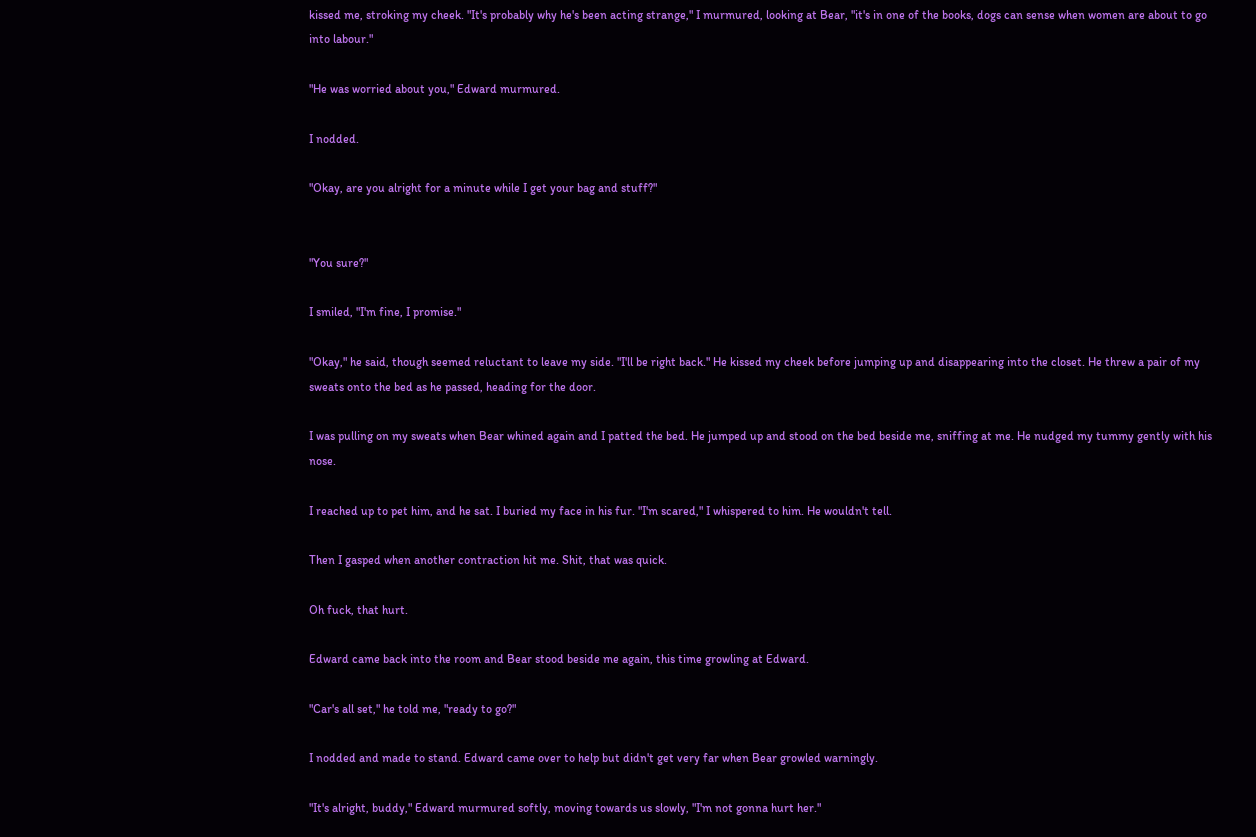kissed me, stroking my cheek. "It's probably why he's been acting strange," I murmured, looking at Bear, "it's in one of the books, dogs can sense when women are about to go into labour."

"He was worried about you," Edward murmured.

I nodded.

"Okay, are you alright for a minute while I get your bag and stuff?"


"You sure?"

I smiled, "I'm fine, I promise."

"Okay," he said, though seemed reluctant to leave my side. "I'll be right back." He kissed my cheek before jumping up and disappearing into the closet. He threw a pair of my sweats onto the bed as he passed, heading for the door.

I was pulling on my sweats when Bear whined again and I patted the bed. He jumped up and stood on the bed beside me, sniffing at me. He nudged my tummy gently with his nose.

I reached up to pet him, and he sat. I buried my face in his fur. "I'm scared," I whispered to him. He wouldn't tell.

Then I gasped when another contraction hit me. Shit, that was quick.

Oh fuck, that hurt.

Edward came back into the room and Bear stood beside me again, this time growling at Edward.

"Car's all set," he told me, "ready to go?"

I nodded and made to stand. Edward came over to help but didn't get very far when Bear growled warningly.

"It's alright, buddy," Edward murmured softly, moving towards us slowly, "I'm not gonna hurt her."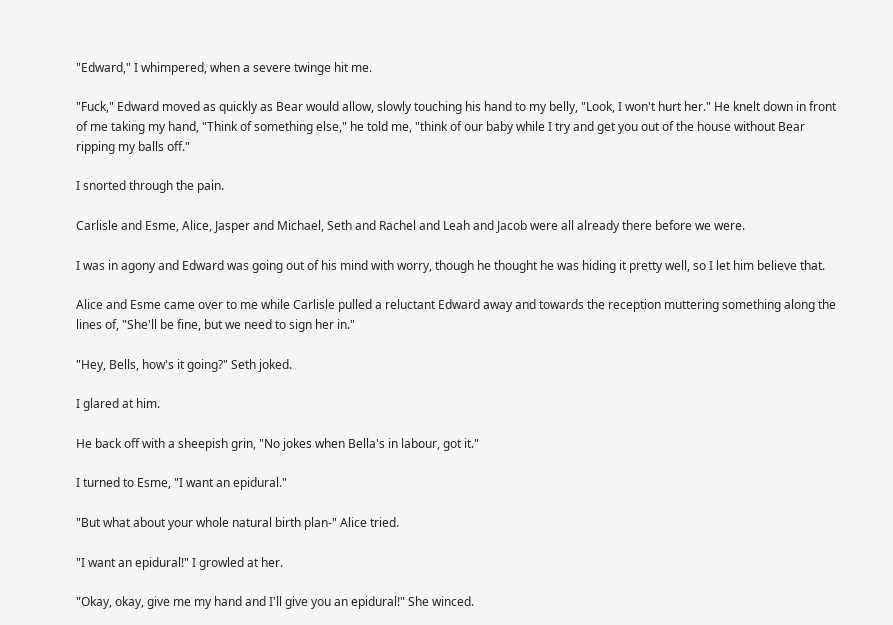"Edward," I whimpered, when a severe twinge hit me.

"Fuck," Edward moved as quickly as Bear would allow, slowly touching his hand to my belly, "Look, I won't hurt her." He knelt down in front of me taking my hand, "Think of something else," he told me, "think of our baby while I try and get you out of the house without Bear ripping my balls off."

I snorted through the pain.

Carlisle and Esme, Alice, Jasper and Michael, Seth and Rachel and Leah and Jacob were all already there before we were.

I was in agony and Edward was going out of his mind with worry, though he thought he was hiding it pretty well, so I let him believe that.

Alice and Esme came over to me while Carlisle pulled a reluctant Edward away and towards the reception muttering something along the lines of, "She'll be fine, but we need to sign her in."

"Hey, Bells, how's it going?" Seth joked.

I glared at him.

He back off with a sheepish grin, "No jokes when Bella's in labour, got it."

I turned to Esme, "I want an epidural."

"But what about your whole natural birth plan-" Alice tried.

"I want an epidural!" I growled at her.

"Okay, okay, give me my hand and I'll give you an epidural!" She winced.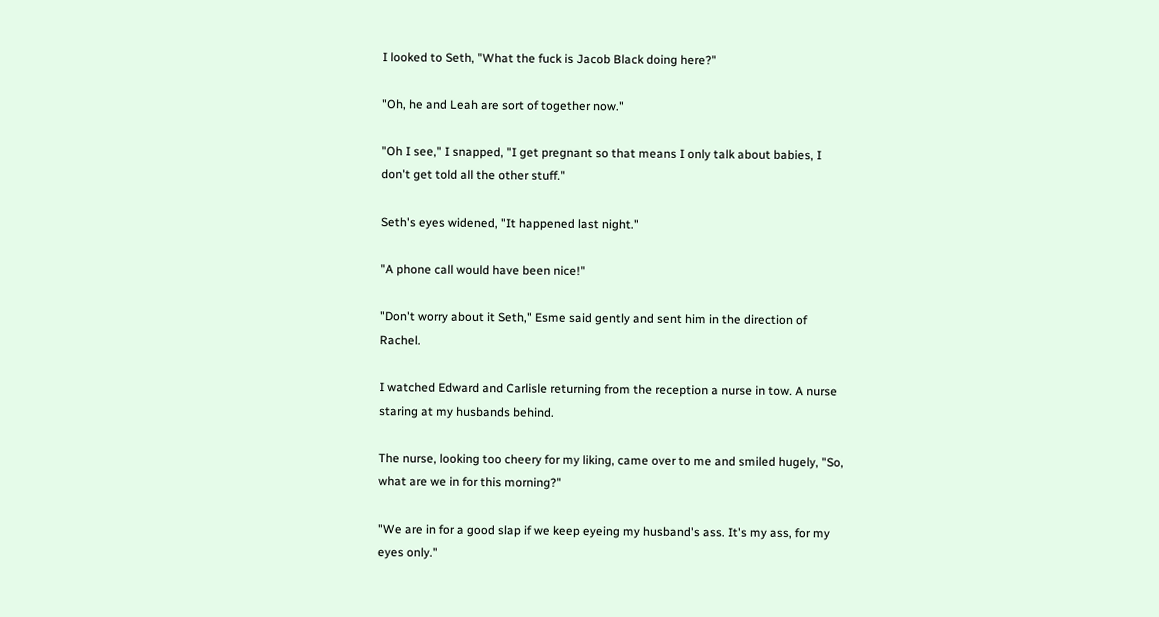I looked to Seth, "What the fuck is Jacob Black doing here?"

"Oh, he and Leah are sort of together now."

"Oh I see," I snapped, "I get pregnant so that means I only talk about babies, I don't get told all the other stuff."

Seth's eyes widened, "It happened last night."

"A phone call would have been nice!"

"Don't worry about it Seth," Esme said gently and sent him in the direction of Rachel.

I watched Edward and Carlisle returning from the reception a nurse in tow. A nurse staring at my husbands behind.

The nurse, looking too cheery for my liking, came over to me and smiled hugely, "So, what are we in for this morning?"

"We are in for a good slap if we keep eyeing my husband's ass. It's my ass, for my eyes only."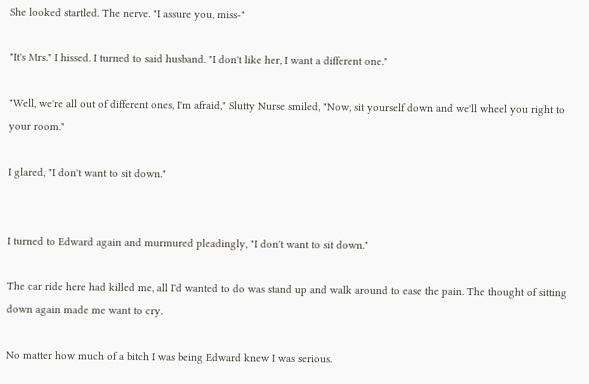She looked startled. The nerve. "I assure you, miss-"

"It's Mrs." I hissed. I turned to said husband. "I don't like her, I want a different one."

"Well, we're all out of different ones, I'm afraid," Slutty Nurse smiled, "Now, sit yourself down and we'll wheel you right to your room."

I glared, "I don't want to sit down."


I turned to Edward again and murmured pleadingly, "I don't want to sit down."

The car ride here had killed me, all I'd wanted to do was stand up and walk around to ease the pain. The thought of sitting down again made me want to cry.

No matter how much of a bitch I was being Edward knew I was serious.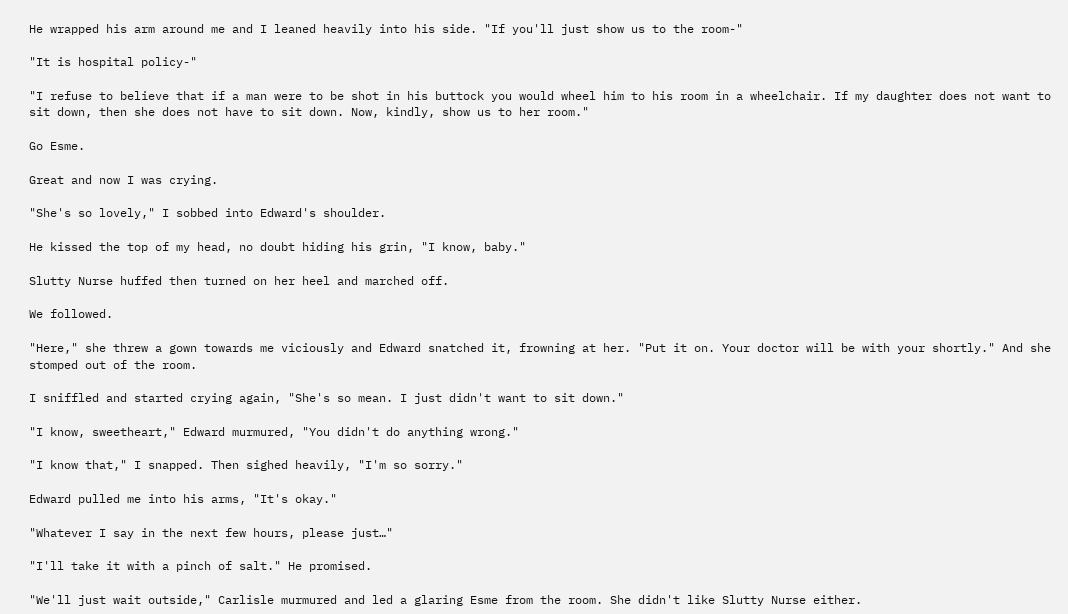He wrapped his arm around me and I leaned heavily into his side. "If you'll just show us to the room-"

"It is hospital policy-"

"I refuse to believe that if a man were to be shot in his buttock you would wheel him to his room in a wheelchair. If my daughter does not want to sit down, then she does not have to sit down. Now, kindly, show us to her room."

Go Esme.

Great and now I was crying.

"She's so lovely," I sobbed into Edward's shoulder.

He kissed the top of my head, no doubt hiding his grin, "I know, baby."

Slutty Nurse huffed then turned on her heel and marched off.

We followed.

"Here," she threw a gown towards me viciously and Edward snatched it, frowning at her. "Put it on. Your doctor will be with your shortly." And she stomped out of the room.

I sniffled and started crying again, "She's so mean. I just didn't want to sit down."

"I know, sweetheart," Edward murmured, "You didn't do anything wrong."

"I know that," I snapped. Then sighed heavily, "I'm so sorry."

Edward pulled me into his arms, "It's okay."

"Whatever I say in the next few hours, please just…"

"I'll take it with a pinch of salt." He promised.

"We'll just wait outside," Carlisle murmured and led a glaring Esme from the room. She didn't like Slutty Nurse either.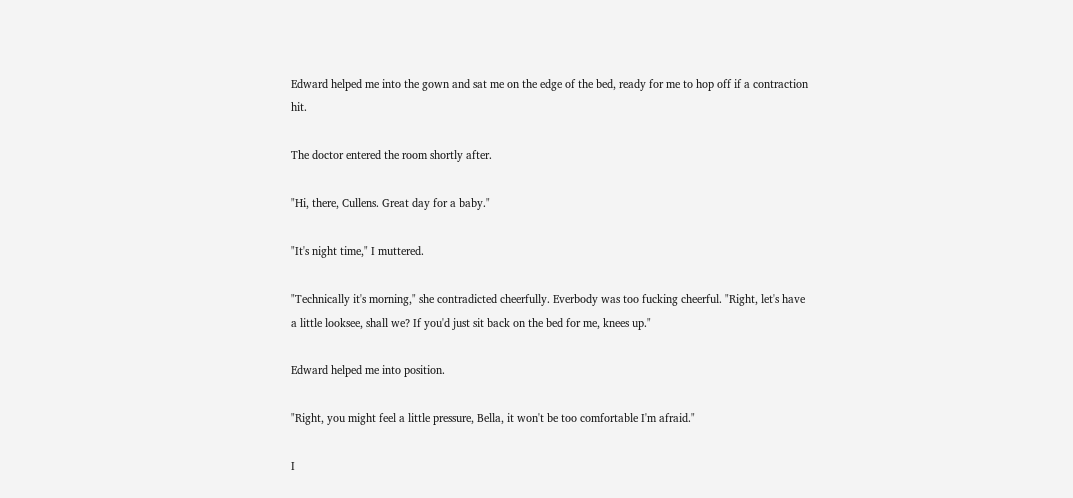Edward helped me into the gown and sat me on the edge of the bed, ready for me to hop off if a contraction hit.

The doctor entered the room shortly after.

"Hi, there, Cullens. Great day for a baby."

"It's night time," I muttered.

"Technically it's morning," she contradicted cheerfully. Everbody was too fucking cheerful. "Right, let's have a little looksee, shall we? If you'd just sit back on the bed for me, knees up."

Edward helped me into position.

"Right, you might feel a little pressure, Bella, it won't be too comfortable I'm afraid."

I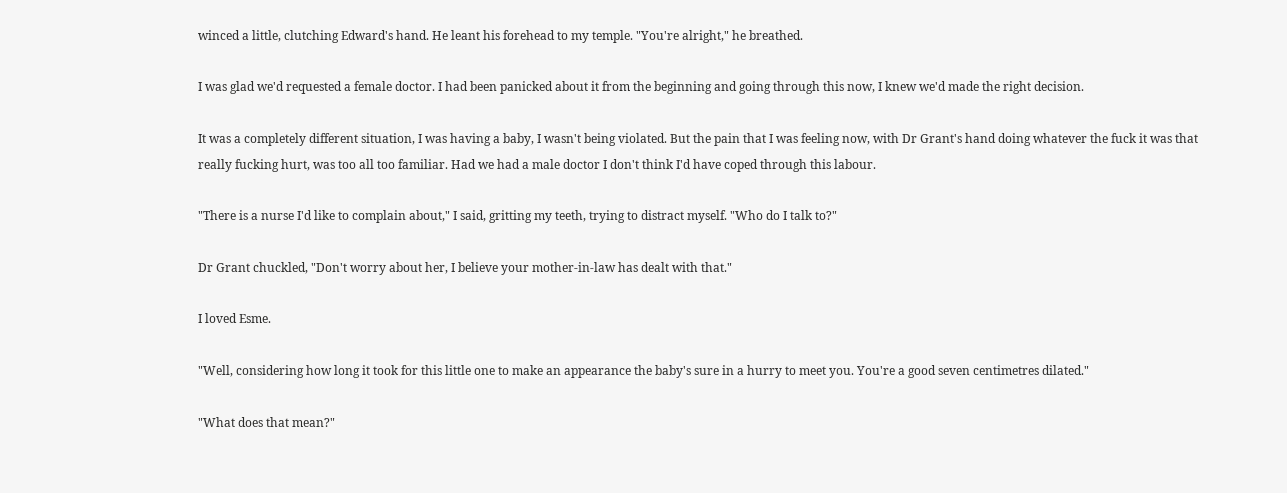winced a little, clutching Edward's hand. He leant his forehead to my temple. "You're alright," he breathed.

I was glad we'd requested a female doctor. I had been panicked about it from the beginning and going through this now, I knew we'd made the right decision.

It was a completely different situation, I was having a baby, I wasn't being violated. But the pain that I was feeling now, with Dr Grant's hand doing whatever the fuck it was that really fucking hurt, was too all too familiar. Had we had a male doctor I don't think I'd have coped through this labour.

"There is a nurse I'd like to complain about," I said, gritting my teeth, trying to distract myself. "Who do I talk to?"

Dr Grant chuckled, "Don't worry about her, I believe your mother-in-law has dealt with that."

I loved Esme.

"Well, considering how long it took for this little one to make an appearance the baby's sure in a hurry to meet you. You're a good seven centimetres dilated."

"What does that mean?"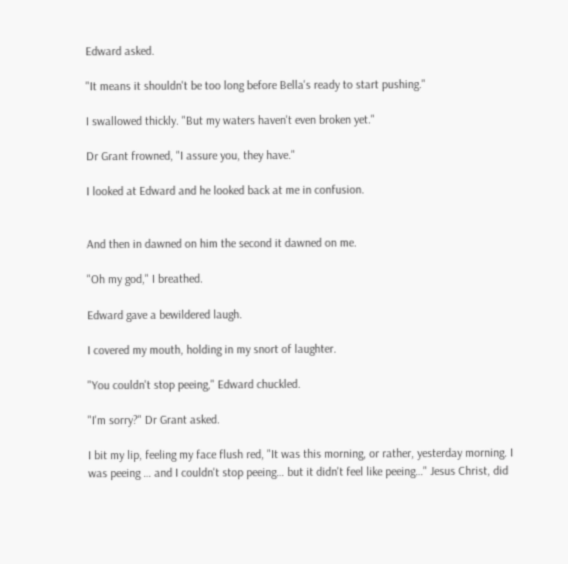Edward asked.

"It means it shouldn't be too long before Bella's ready to start pushing."

I swallowed thickly. "But my waters haven't even broken yet."

Dr Grant frowned, "I assure you, they have."

I looked at Edward and he looked back at me in confusion.


And then in dawned on him the second it dawned on me.

"Oh my god," I breathed.

Edward gave a bewildered laugh.

I covered my mouth, holding in my snort of laughter.

"You couldn't stop peeing," Edward chuckled.

"I'm sorry?" Dr Grant asked.

I bit my lip, feeling my face flush red, "It was this morning, or rather, yesterday morning. I was peeing … and I couldn't stop peeing… but it didn't feel like peeing…" Jesus Christ, did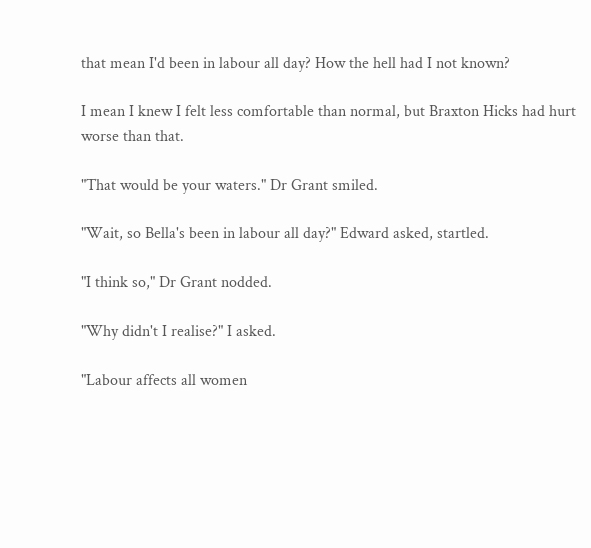that mean I'd been in labour all day? How the hell had I not known?

I mean I knew I felt less comfortable than normal, but Braxton Hicks had hurt worse than that.

"That would be your waters." Dr Grant smiled.

"Wait, so Bella's been in labour all day?" Edward asked, startled.

"I think so," Dr Grant nodded.

"Why didn't I realise?" I asked.

"Labour affects all women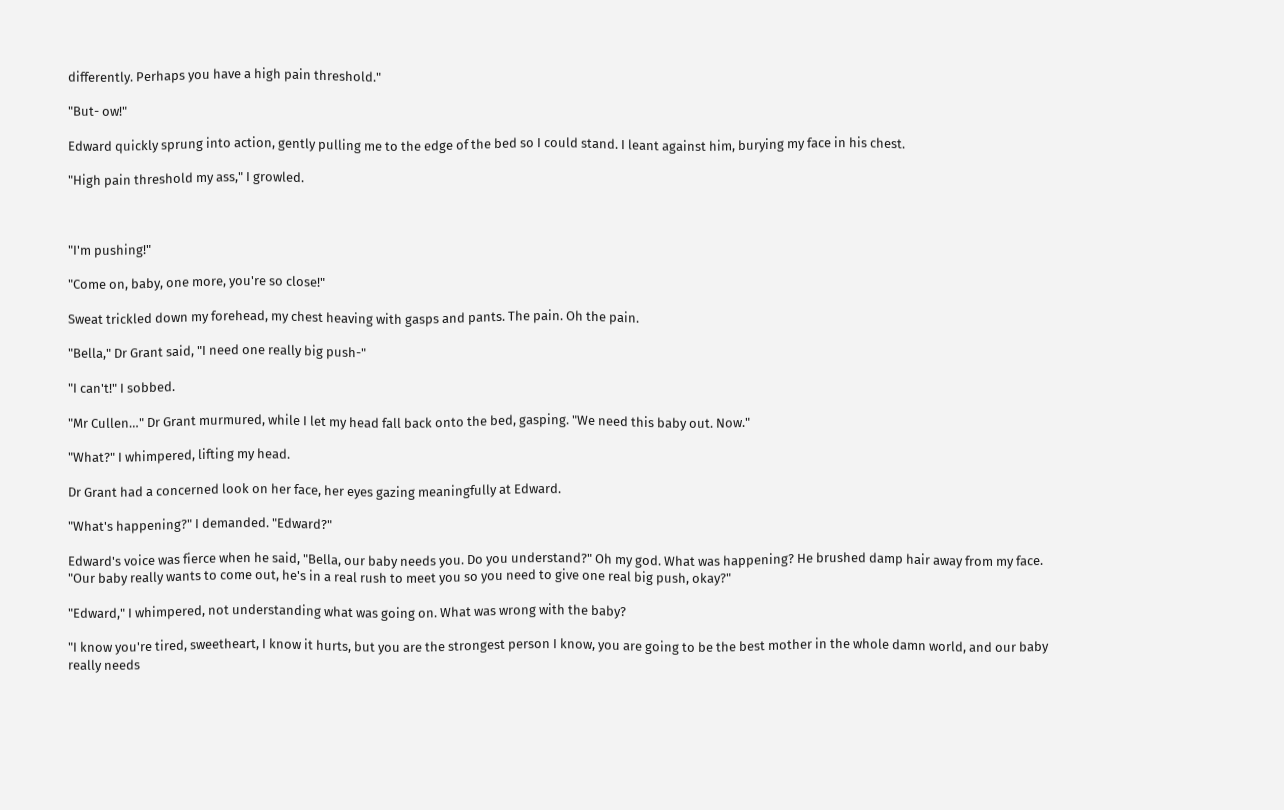differently. Perhaps you have a high pain threshold."

"But- ow!"

Edward quickly sprung into action, gently pulling me to the edge of the bed so I could stand. I leant against him, burying my face in his chest.

"High pain threshold my ass," I growled.



"I'm pushing!"

"Come on, baby, one more, you're so close!"

Sweat trickled down my forehead, my chest heaving with gasps and pants. The pain. Oh the pain.

"Bella," Dr Grant said, "I need one really big push-"

"I can't!" I sobbed.

"Mr Cullen…" Dr Grant murmured, while I let my head fall back onto the bed, gasping. "We need this baby out. Now."

"What?" I whimpered, lifting my head.

Dr Grant had a concerned look on her face, her eyes gazing meaningfully at Edward.

"What's happening?" I demanded. "Edward?"

Edward's voice was fierce when he said, "Bella, our baby needs you. Do you understand?" Oh my god. What was happening? He brushed damp hair away from my face. "Our baby really wants to come out, he's in a real rush to meet you so you need to give one real big push, okay?"

"Edward," I whimpered, not understanding what was going on. What was wrong with the baby?

"I know you're tired, sweetheart, I know it hurts, but you are the strongest person I know, you are going to be the best mother in the whole damn world, and our baby really needs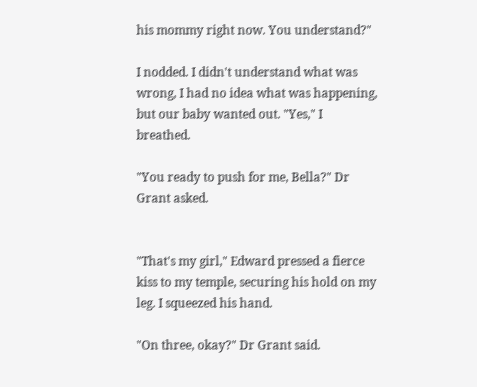his mommy right now. You understand?"

I nodded. I didn't understand what was wrong, I had no idea what was happening, but our baby wanted out. "Yes," I breathed.

"You ready to push for me, Bella?" Dr Grant asked.


"That's my girl," Edward pressed a fierce kiss to my temple, securing his hold on my leg. I squeezed his hand.

"On three, okay?" Dr Grant said.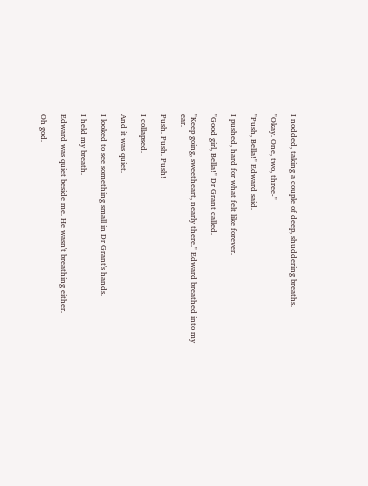I nodded, taking a couple of deep, shuddering breaths.

"Okay. One, two, three-"

"Push, Bella!" Edward said.

I pushed, hard for what felt like forever.

"Good girl, Bella!" Dr Grant called.

"Keep going, sweetheart, nearly there." Edward breathed into my ear.

Push. Push. Push!

I collapsed.

And it was quiet.

I looked to see something small in Dr Grant's hands.

I held my breath.

Edward was quiet beside me. He wasn't breathing either.

Oh god.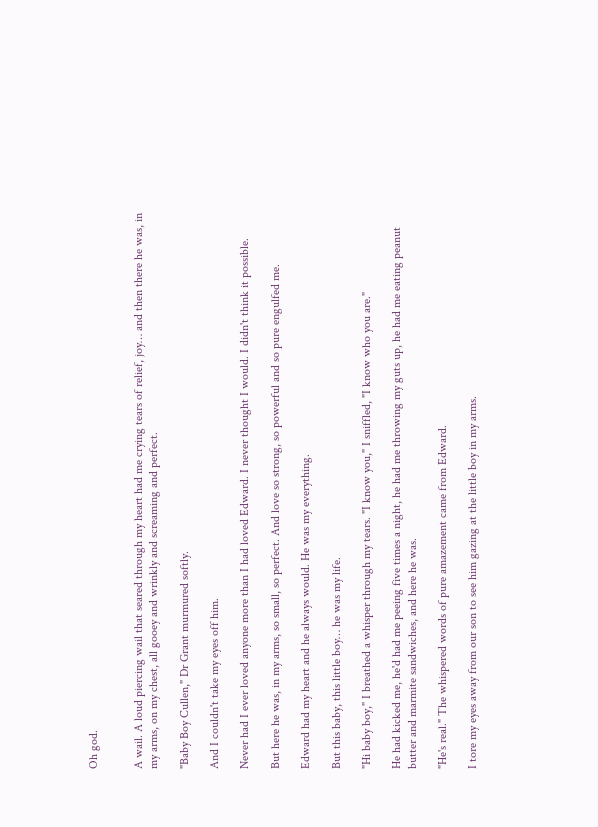Oh god.


A wail. A loud piercing wail that seared through my heart had me crying tears of relief, joy… and then there he was, in my arms, on my chest, all gooey and wrinkly and screaming and perfect.

"Baby Boy Cullen," Dr Grant murmured softly.

And I couldn't take my eyes off him.

Never had I ever loved anyone more than I had loved Edward. I never thought I would. I didn't think it possible.

But here he was, in my arms, so small, so perfect. And love so strong, so powerful and so pure engulfed me.

Edward had my heart and he always would. He was my everything.

But this baby, this little boy… he was my life.

"Hi baby boy," I breathed a whisper through my tears. "I know you," I sniffled, "I know who you are."

He had kicked me, he'd had me peeing five times a night, he had me throwing my guts up, he had me eating peanut butter and marmite sandwiches, and here he was.

"He's real." The whispered words of pure amazement came from Edward.

I tore my eyes away from our son to see him gazing at the little boy in my arms.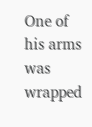One of his arms was wrapped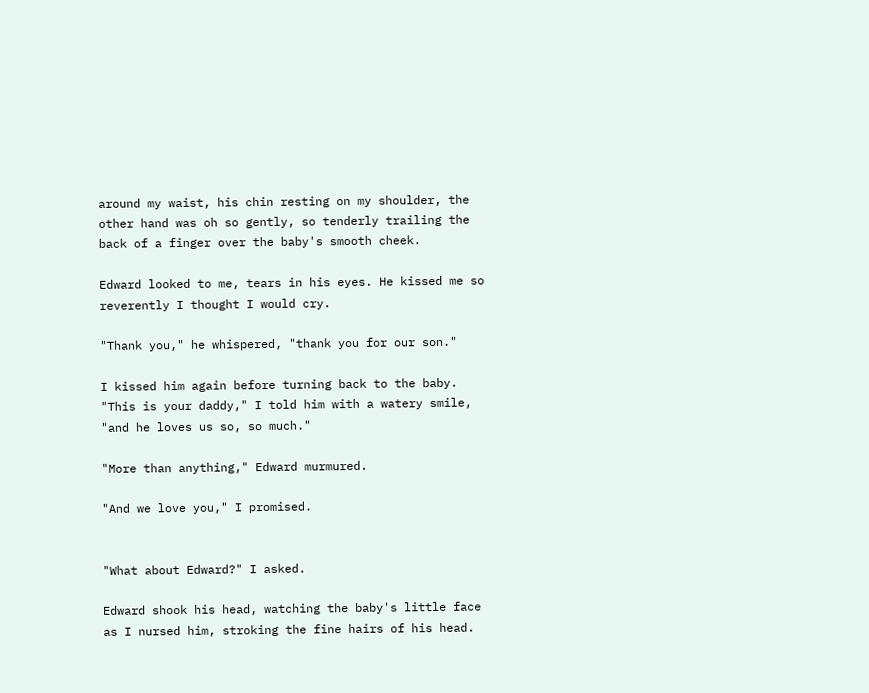around my waist, his chin resting on my shoulder, the other hand was oh so gently, so tenderly trailing the back of a finger over the baby's smooth cheek.

Edward looked to me, tears in his eyes. He kissed me so reverently I thought I would cry.

"Thank you," he whispered, "thank you for our son."

I kissed him again before turning back to the baby. "This is your daddy," I told him with a watery smile, "and he loves us so, so much."

"More than anything," Edward murmured.

"And we love you," I promised.


"What about Edward?" I asked.

Edward shook his head, watching the baby's little face as I nursed him, stroking the fine hairs of his head.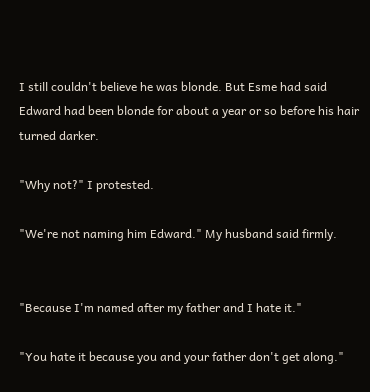I still couldn't believe he was blonde. But Esme had said Edward had been blonde for about a year or so before his hair turned darker.

"Why not?" I protested.

"We're not naming him Edward." My husband said firmly.


"Because I'm named after my father and I hate it."

"You hate it because you and your father don't get along."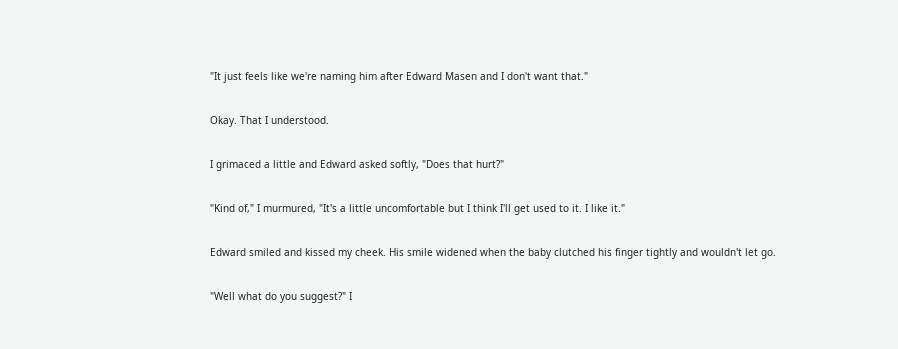"It just feels like we're naming him after Edward Masen and I don't want that."

Okay. That I understood.

I grimaced a little and Edward asked softly, "Does that hurt?"

"Kind of," I murmured, "It's a little uncomfortable but I think I'll get used to it. I like it."

Edward smiled and kissed my cheek. His smile widened when the baby clutched his finger tightly and wouldn't let go.

"Well what do you suggest?" I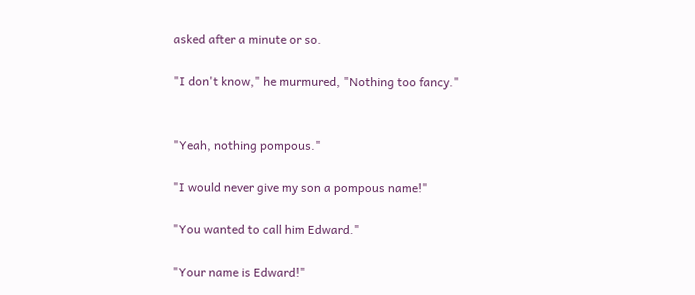asked after a minute or so.

"I don't know," he murmured, "Nothing too fancy."


"Yeah, nothing pompous."

"I would never give my son a pompous name!"

"You wanted to call him Edward."

"Your name is Edward!"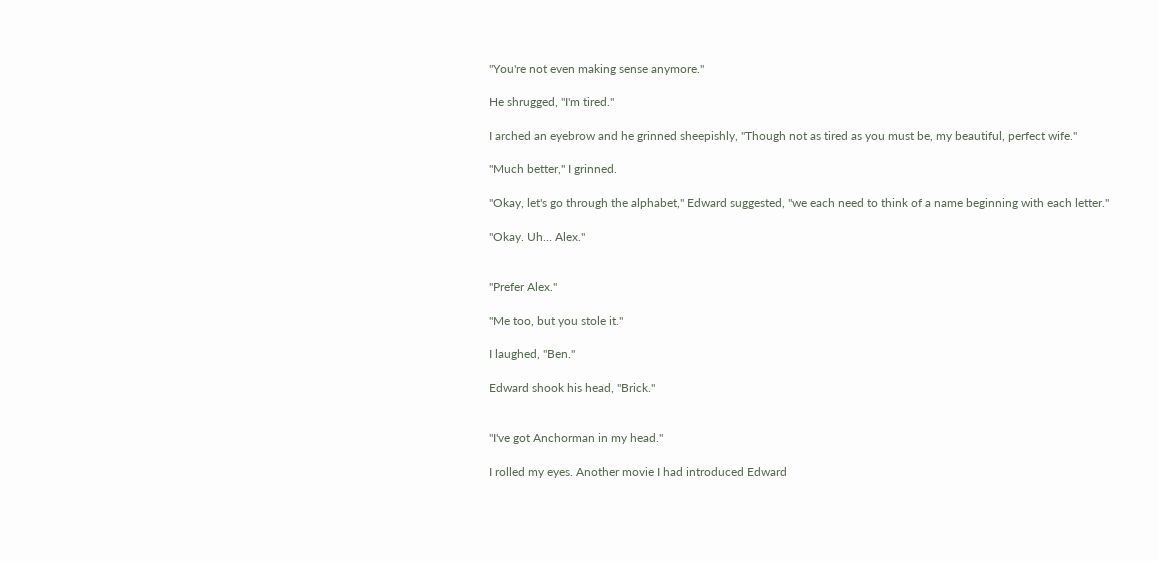"You're not even making sense anymore."

He shrugged, "I'm tired."

I arched an eyebrow and he grinned sheepishly, "Though not as tired as you must be, my beautiful, perfect wife."

"Much better," I grinned.

"Okay, let's go through the alphabet," Edward suggested, "we each need to think of a name beginning with each letter."

"Okay. Uh… Alex."


"Prefer Alex."

"Me too, but you stole it."

I laughed, "Ben."

Edward shook his head, "Brick."


"I've got Anchorman in my head."

I rolled my eyes. Another movie I had introduced Edward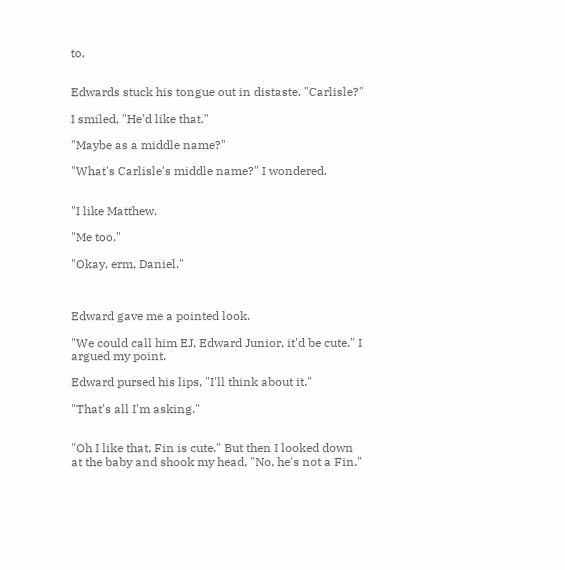to.


Edwards stuck his tongue out in distaste. "Carlisle?"

I smiled, "He'd like that."

"Maybe as a middle name?"

"What's Carlisle's middle name?" I wondered.


"I like Matthew.

"Me too."

"Okay, erm, Daniel."



Edward gave me a pointed look.

"We could call him EJ, Edward Junior, it'd be cute." I argued my point.

Edward pursed his lips, "I'll think about it."

"That's all I'm asking."


"Oh I like that, Fin is cute." But then I looked down at the baby and shook my head, "No, he's not a Fin."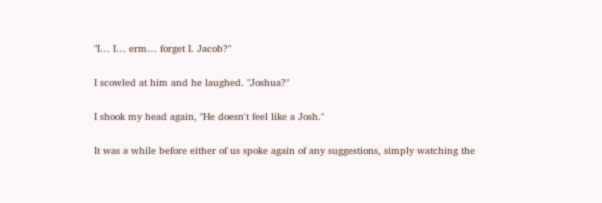"I… I… erm… forget I. Jacob?"

I scowled at him and he laughed. "Joshua?"

I shook my head again, "He doesn't feel like a Josh."

It was a while before either of us spoke again of any suggestions, simply watching the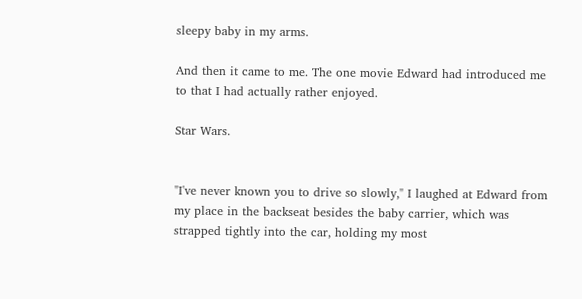sleepy baby in my arms.

And then it came to me. The one movie Edward had introduced me to that I had actually rather enjoyed.

Star Wars.


"I've never known you to drive so slowly," I laughed at Edward from my place in the backseat besides the baby carrier, which was strapped tightly into the car, holding my most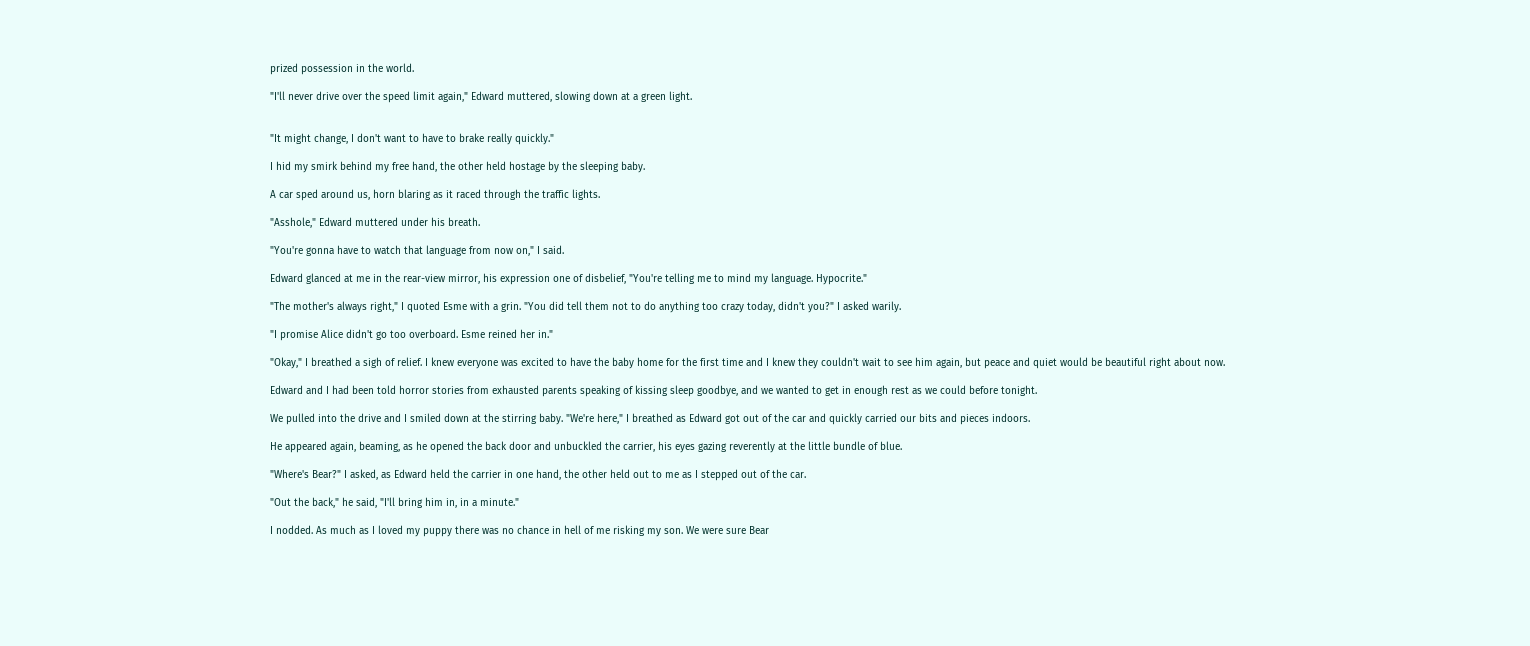prized possession in the world.

"I'll never drive over the speed limit again," Edward muttered, slowing down at a green light.


"It might change, I don't want to have to brake really quickly."

I hid my smirk behind my free hand, the other held hostage by the sleeping baby.

A car sped around us, horn blaring as it raced through the traffic lights.

"Asshole," Edward muttered under his breath.

"You're gonna have to watch that language from now on," I said.

Edward glanced at me in the rear-view mirror, his expression one of disbelief, "You're telling me to mind my language. Hypocrite."

"The mother's always right," I quoted Esme with a grin. "You did tell them not to do anything too crazy today, didn't you?" I asked warily.

"I promise Alice didn't go too overboard. Esme reined her in."

"Okay," I breathed a sigh of relief. I knew everyone was excited to have the baby home for the first time and I knew they couldn't wait to see him again, but peace and quiet would be beautiful right about now.

Edward and I had been told horror stories from exhausted parents speaking of kissing sleep goodbye, and we wanted to get in enough rest as we could before tonight.

We pulled into the drive and I smiled down at the stirring baby. "We're here," I breathed as Edward got out of the car and quickly carried our bits and pieces indoors.

He appeared again, beaming, as he opened the back door and unbuckled the carrier, his eyes gazing reverently at the little bundle of blue.

"Where's Bear?" I asked, as Edward held the carrier in one hand, the other held out to me as I stepped out of the car.

"Out the back," he said, "I'll bring him in, in a minute."

I nodded. As much as I loved my puppy there was no chance in hell of me risking my son. We were sure Bear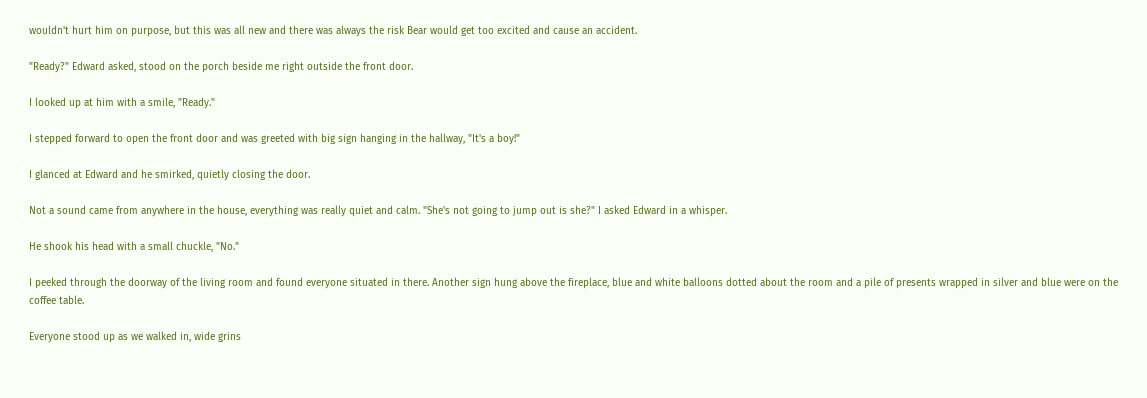wouldn't hurt him on purpose, but this was all new and there was always the risk Bear would get too excited and cause an accident.

"Ready?" Edward asked, stood on the porch beside me right outside the front door.

I looked up at him with a smile, "Ready."

I stepped forward to open the front door and was greeted with big sign hanging in the hallway, "It's a boy!"

I glanced at Edward and he smirked, quietly closing the door.

Not a sound came from anywhere in the house, everything was really quiet and calm. "She's not going to jump out is she?" I asked Edward in a whisper.

He shook his head with a small chuckle, "No."

I peeked through the doorway of the living room and found everyone situated in there. Another sign hung above the fireplace, blue and white balloons dotted about the room and a pile of presents wrapped in silver and blue were on the coffee table.

Everyone stood up as we walked in, wide grins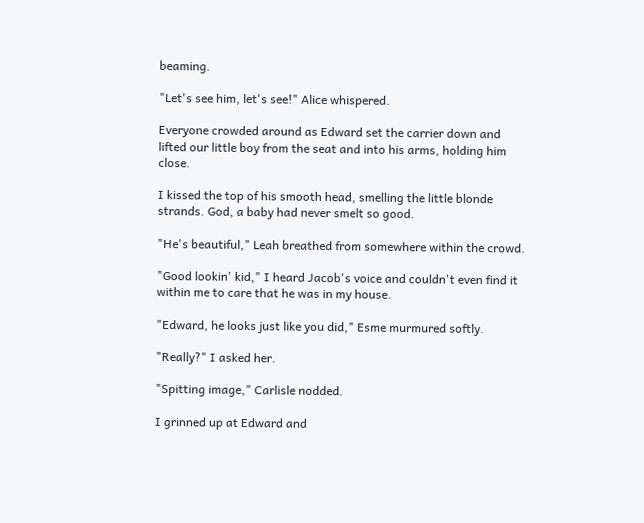beaming.

"Let's see him, let's see!" Alice whispered.

Everyone crowded around as Edward set the carrier down and lifted our little boy from the seat and into his arms, holding him close.

I kissed the top of his smooth head, smelling the little blonde strands. God, a baby had never smelt so good.

"He's beautiful," Leah breathed from somewhere within the crowd.

"Good lookin' kid," I heard Jacob's voice and couldn't even find it within me to care that he was in my house.

"Edward, he looks just like you did," Esme murmured softly.

"Really?" I asked her.

"Spitting image," Carlisle nodded.

I grinned up at Edward and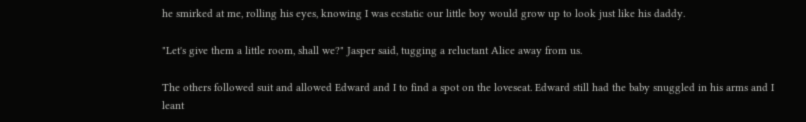he smirked at me, rolling his eyes, knowing I was ecstatic our little boy would grow up to look just like his daddy.

"Let's give them a little room, shall we?" Jasper said, tugging a reluctant Alice away from us.

The others followed suit and allowed Edward and I to find a spot on the loveseat. Edward still had the baby snuggled in his arms and I leant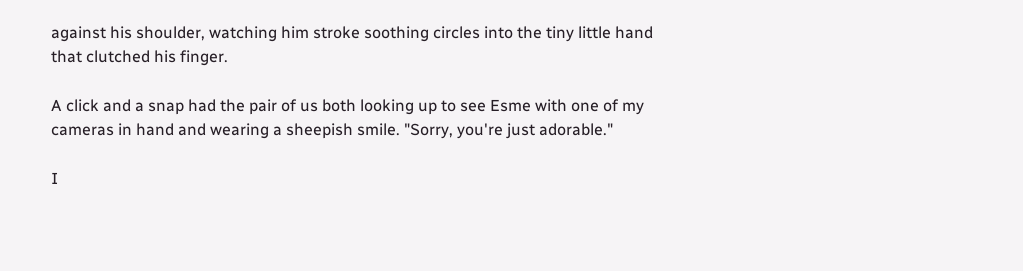against his shoulder, watching him stroke soothing circles into the tiny little hand that clutched his finger.

A click and a snap had the pair of us both looking up to see Esme with one of my cameras in hand and wearing a sheepish smile. "Sorry, you're just adorable."

I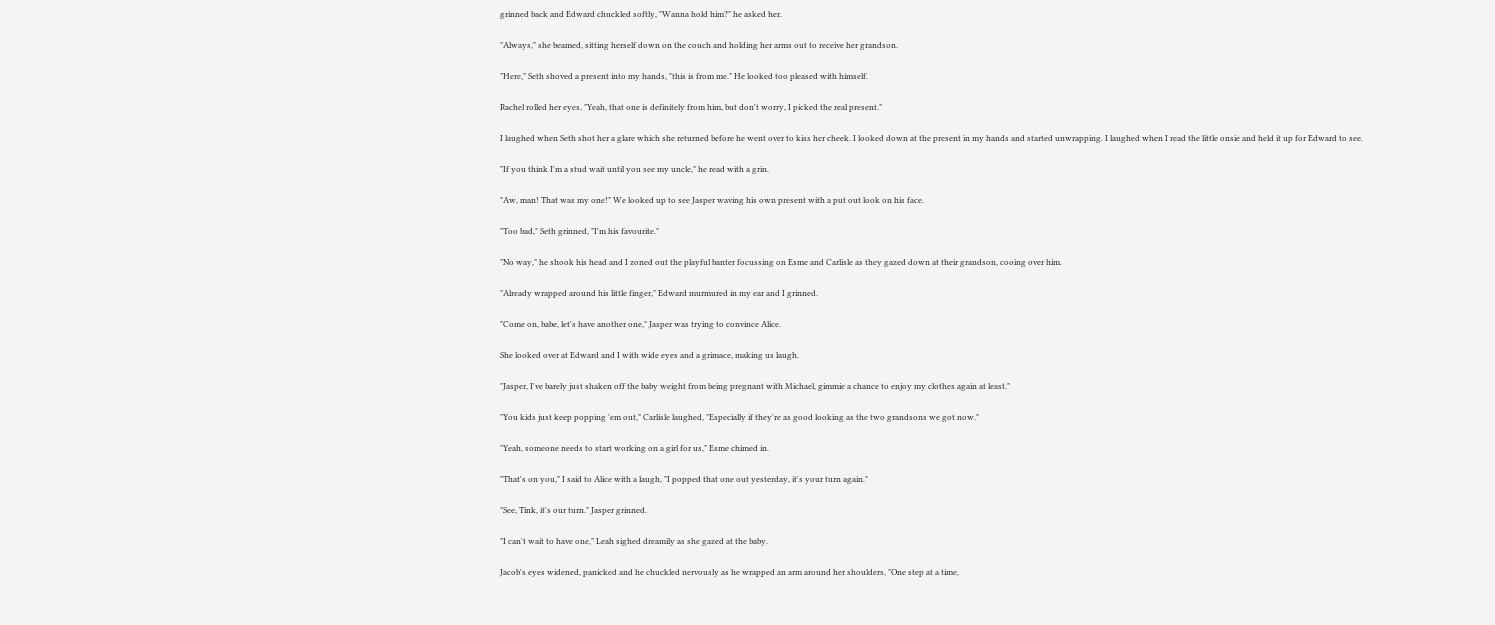grinned back and Edward chuckled softly, "Wanna hold him?" he asked her.

"Always," she beamed, sitting herself down on the couch and holding her arms out to receive her grandson.

"Here," Seth shoved a present into my hands, "this is from me." He looked too pleased with himself.

Rachel rolled her eyes, "Yeah, that one is definitely from him, but don't worry, I picked the real present."

I laughed when Seth shot her a glare which she returned before he went over to kiss her cheek. I looked down at the present in my hands and started unwrapping. I laughed when I read the little onsie and held it up for Edward to see.

"If you think I'm a stud wait until you see my uncle," he read with a grin.

"Aw, man! That was my one!" We looked up to see Jasper waving his own present with a put out look on his face.

"Too bad," Seth grinned, "I'm his favourite."

"No way," he shook his head and I zoned out the playful banter focussing on Esme and Carlisle as they gazed down at their grandson, cooing over him.

"Already wrapped around his little finger," Edward murmured in my ear and I grinned.

"Come on, babe, let's have another one," Jasper was trying to convince Alice.

She looked over at Edward and I with wide eyes and a grimace, making us laugh.

"Jasper, I've barely just shaken off the baby weight from being pregnant with Michael, gimmie a chance to enjoy my clothes again at least."

"You kids just keep popping 'em out," Carlisle laughed, "Especially if they're as good looking as the two grandsons we got now."

"Yeah, someone needs to start working on a girl for us," Esme chimed in.

"That's on you," I said to Alice with a laugh, "I popped that one out yesterday, it's your turn again."

"See, Tink, it's our turn." Jasper grinned.

"I can't wait to have one," Leah sighed dreamily as she gazed at the baby.

Jacob's eyes widened, panicked and he chuckled nervously as he wrapped an arm around her shoulders, "One step at a time,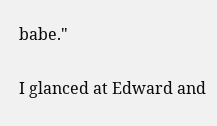babe."

I glanced at Edward and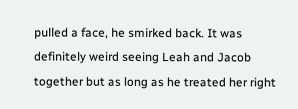pulled a face, he smirked back. It was definitely weird seeing Leah and Jacob together but as long as he treated her right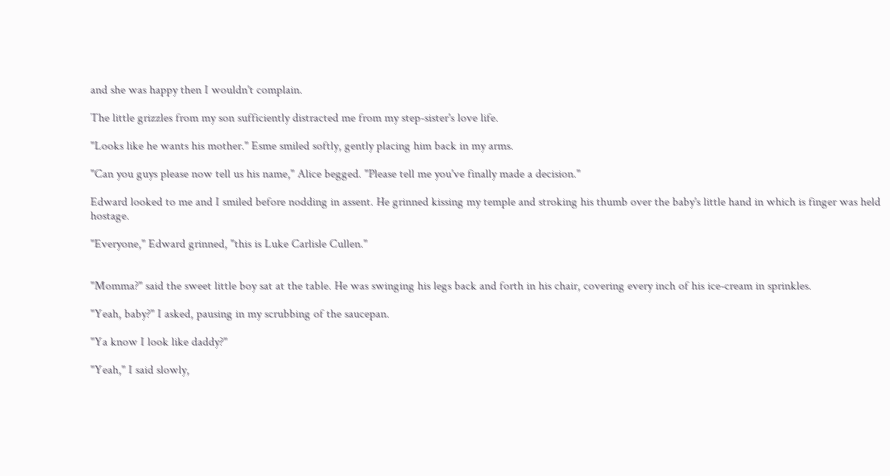and she was happy then I wouldn't complain.

The little grizzles from my son sufficiently distracted me from my step-sister's love life.

"Looks like he wants his mother." Esme smiled softly, gently placing him back in my arms.

"Can you guys please now tell us his name," Alice begged. "Please tell me you've finally made a decision."

Edward looked to me and I smiled before nodding in assent. He grinned kissing my temple and stroking his thumb over the baby's little hand in which is finger was held hostage.

"Everyone," Edward grinned, "this is Luke Carlisle Cullen."


"Momma?" said the sweet little boy sat at the table. He was swinging his legs back and forth in his chair, covering every inch of his ice-cream in sprinkles.

"Yeah, baby?" I asked, pausing in my scrubbing of the saucepan.

"Ya know I look like daddy?"

"Yeah," I said slowly,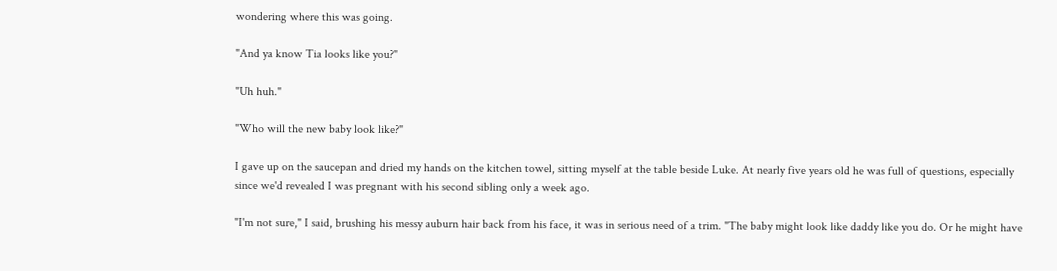wondering where this was going.

"And ya know Tia looks like you?"

"Uh huh."

"Who will the new baby look like?"

I gave up on the saucepan and dried my hands on the kitchen towel, sitting myself at the table beside Luke. At nearly five years old he was full of questions, especially since we'd revealed I was pregnant with his second sibling only a week ago.

"I'm not sure," I said, brushing his messy auburn hair back from his face, it was in serious need of a trim. "The baby might look like daddy like you do. Or he might have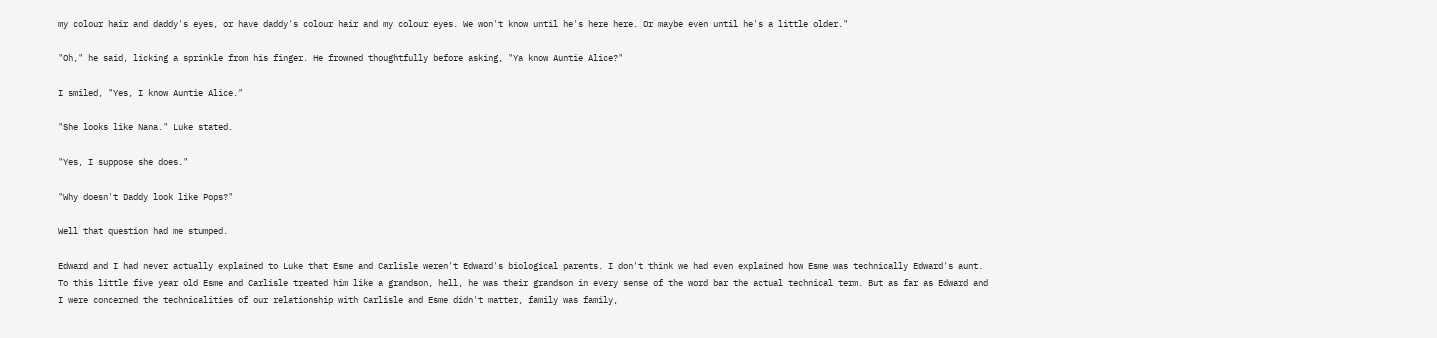my colour hair and daddy's eyes, or have daddy's colour hair and my colour eyes. We won't know until he's here here. Or maybe even until he's a little older."

"Oh," he said, licking a sprinkle from his finger. He frowned thoughtfully before asking, "Ya know Auntie Alice?"

I smiled, "Yes, I know Auntie Alice."

"She looks like Nana." Luke stated.

"Yes, I suppose she does."

"Why doesn't Daddy look like Pops?"

Well that question had me stumped.

Edward and I had never actually explained to Luke that Esme and Carlisle weren't Edward's biological parents. I don't think we had even explained how Esme was technically Edward's aunt. To this little five year old Esme and Carlisle treated him like a grandson, hell, he was their grandson in every sense of the word bar the actual technical term. But as far as Edward and I were concerned the technicalities of our relationship with Carlisle and Esme didn't matter, family was family,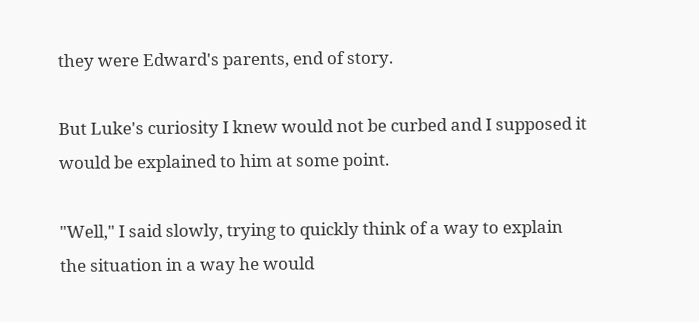they were Edward's parents, end of story.

But Luke's curiosity I knew would not be curbed and I supposed it would be explained to him at some point.

"Well," I said slowly, trying to quickly think of a way to explain the situation in a way he would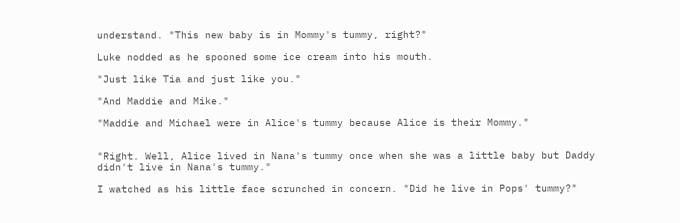understand. "This new baby is in Mommy's tummy, right?"

Luke nodded as he spooned some ice cream into his mouth.

"Just like Tia and just like you."

"And Maddie and Mike."

"Maddie and Michael were in Alice's tummy because Alice is their Mommy."


"Right. Well, Alice lived in Nana's tummy once when she was a little baby but Daddy didn't live in Nana's tummy."

I watched as his little face scrunched in concern. "Did he live in Pops' tummy?"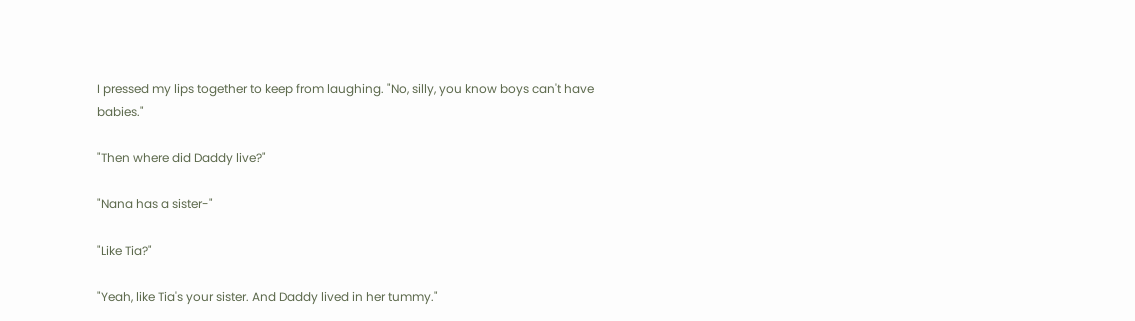I pressed my lips together to keep from laughing. "No, silly, you know boys can't have babies."

"Then where did Daddy live?"

"Nana has a sister-"

"Like Tia?"

"Yeah, like Tia's your sister. And Daddy lived in her tummy."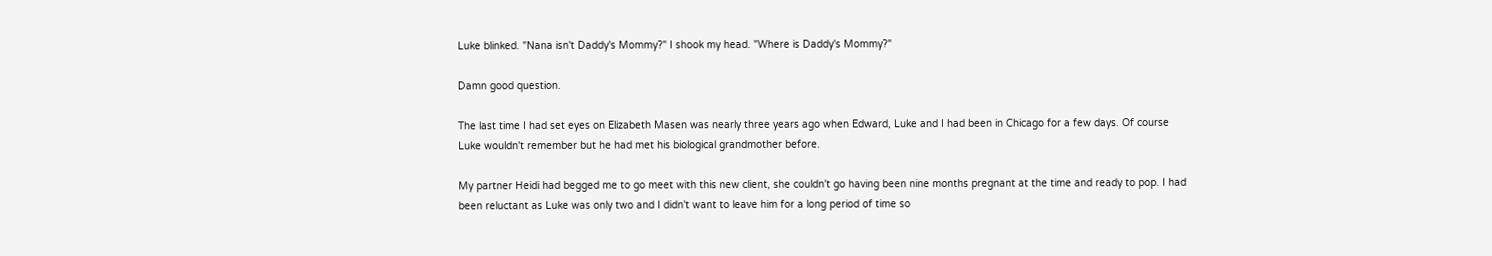Luke blinked. "Nana isn't Daddy's Mommy?" I shook my head. "Where is Daddy's Mommy?"

Damn good question.

The last time I had set eyes on Elizabeth Masen was nearly three years ago when Edward, Luke and I had been in Chicago for a few days. Of course Luke wouldn't remember but he had met his biological grandmother before.

My partner Heidi had begged me to go meet with this new client, she couldn't go having been nine months pregnant at the time and ready to pop. I had been reluctant as Luke was only two and I didn't want to leave him for a long period of time so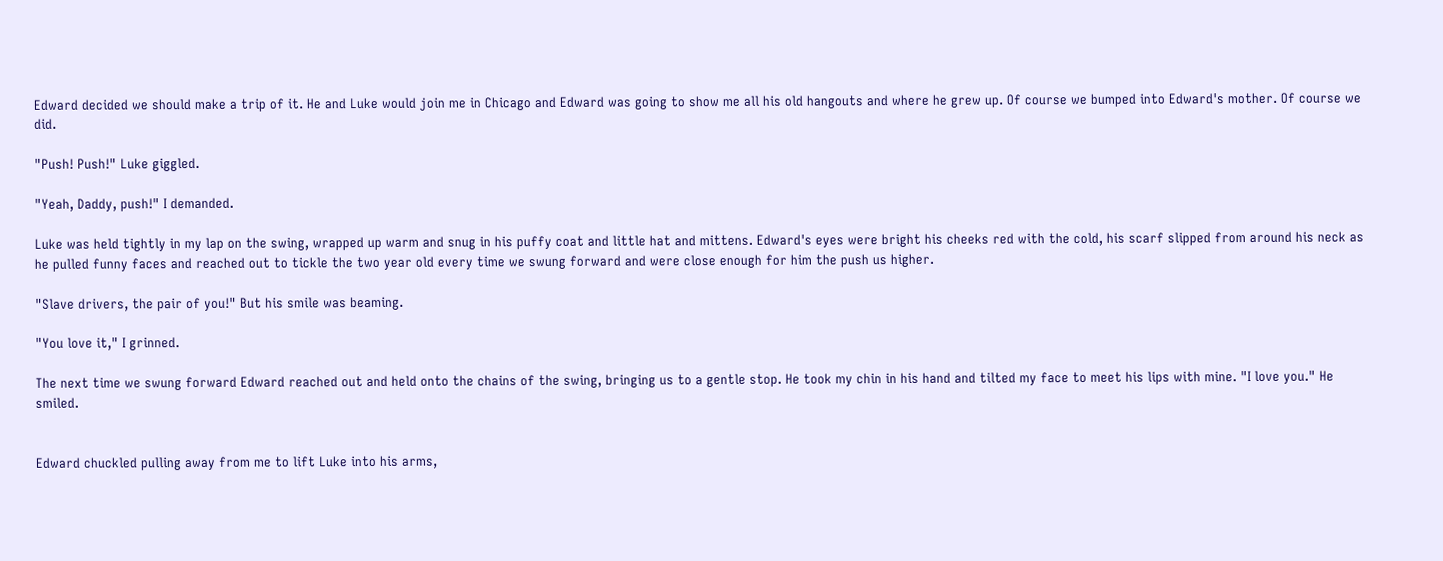Edward decided we should make a trip of it. He and Luke would join me in Chicago and Edward was going to show me all his old hangouts and where he grew up. Of course we bumped into Edward's mother. Of course we did.

"Push! Push!" Luke giggled.

"Yeah, Daddy, push!" I demanded.

Luke was held tightly in my lap on the swing, wrapped up warm and snug in his puffy coat and little hat and mittens. Edward's eyes were bright his cheeks red with the cold, his scarf slipped from around his neck as he pulled funny faces and reached out to tickle the two year old every time we swung forward and were close enough for him the push us higher.

"Slave drivers, the pair of you!" But his smile was beaming.

"You love it," I grinned.

The next time we swung forward Edward reached out and held onto the chains of the swing, bringing us to a gentle stop. He took my chin in his hand and tilted my face to meet his lips with mine. "I love you." He smiled.


Edward chuckled pulling away from me to lift Luke into his arms,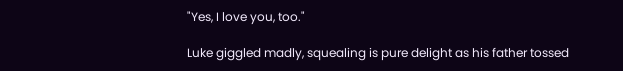"Yes, I love you, too."

Luke giggled madly, squealing is pure delight as his father tossed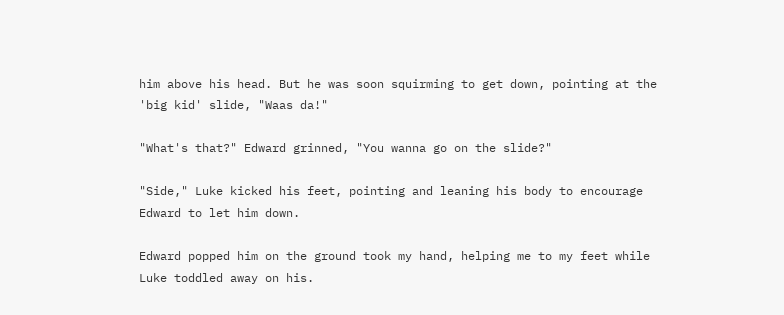him above his head. But he was soon squirming to get down, pointing at the 'big kid' slide, "Waas da!"

"What's that?" Edward grinned, "You wanna go on the slide?"

"Side," Luke kicked his feet, pointing and leaning his body to encourage Edward to let him down.

Edward popped him on the ground took my hand, helping me to my feet while Luke toddled away on his.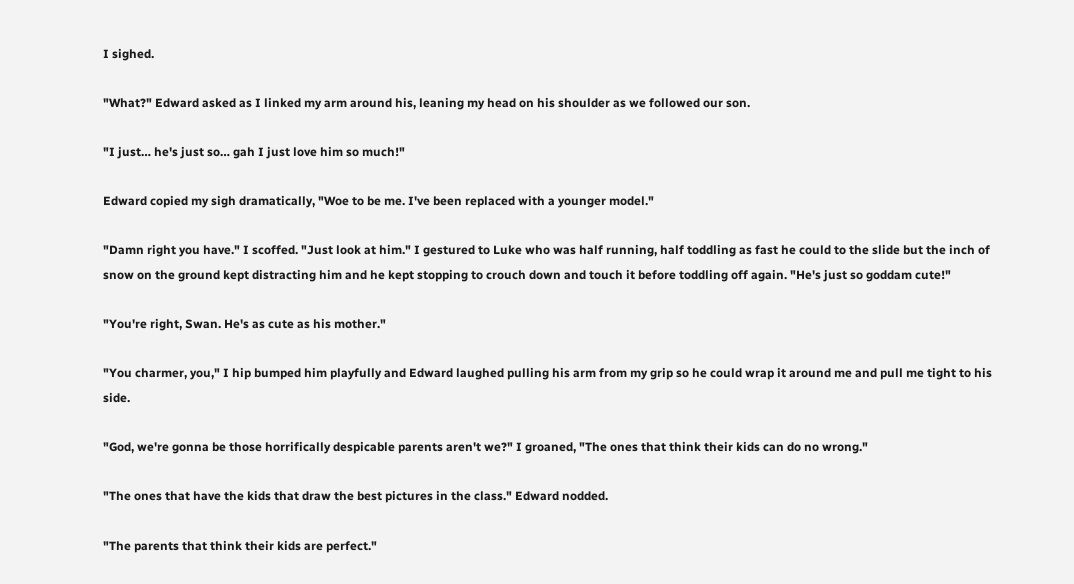I sighed.

"What?" Edward asked as I linked my arm around his, leaning my head on his shoulder as we followed our son.

"I just… he's just so… gah I just love him so much!"

Edward copied my sigh dramatically, "Woe to be me. I've been replaced with a younger model."

"Damn right you have." I scoffed. "Just look at him." I gestured to Luke who was half running, half toddling as fast he could to the slide but the inch of snow on the ground kept distracting him and he kept stopping to crouch down and touch it before toddling off again. "He's just so goddam cute!"

"You're right, Swan. He's as cute as his mother."

"You charmer, you," I hip bumped him playfully and Edward laughed pulling his arm from my grip so he could wrap it around me and pull me tight to his side.

"God, we're gonna be those horrifically despicable parents aren't we?" I groaned, "The ones that think their kids can do no wrong."

"The ones that have the kids that draw the best pictures in the class." Edward nodded.

"The parents that think their kids are perfect."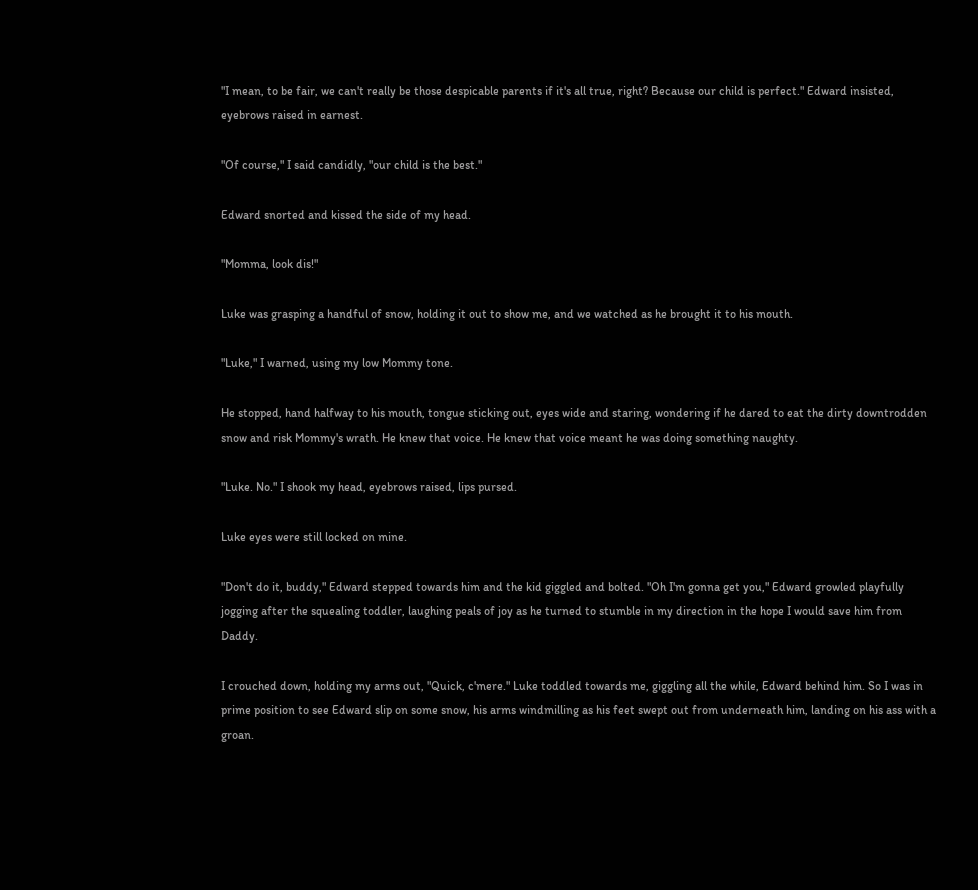"I mean, to be fair, we can't really be those despicable parents if it's all true, right? Because our child is perfect." Edward insisted, eyebrows raised in earnest.

"Of course," I said candidly, "our child is the best."

Edward snorted and kissed the side of my head.

"Momma, look dis!"

Luke was grasping a handful of snow, holding it out to show me, and we watched as he brought it to his mouth.

"Luke," I warned, using my low Mommy tone.

He stopped, hand halfway to his mouth, tongue sticking out, eyes wide and staring, wondering if he dared to eat the dirty downtrodden snow and risk Mommy's wrath. He knew that voice. He knew that voice meant he was doing something naughty.

"Luke. No." I shook my head, eyebrows raised, lips pursed.

Luke eyes were still locked on mine.

"Don't do it, buddy," Edward stepped towards him and the kid giggled and bolted. "Oh I'm gonna get you," Edward growled playfully jogging after the squealing toddler, laughing peals of joy as he turned to stumble in my direction in the hope I would save him from Daddy.

I crouched down, holding my arms out, "Quick, c'mere." Luke toddled towards me, giggling all the while, Edward behind him. So I was in prime position to see Edward slip on some snow, his arms windmilling as his feet swept out from underneath him, landing on his ass with a groan.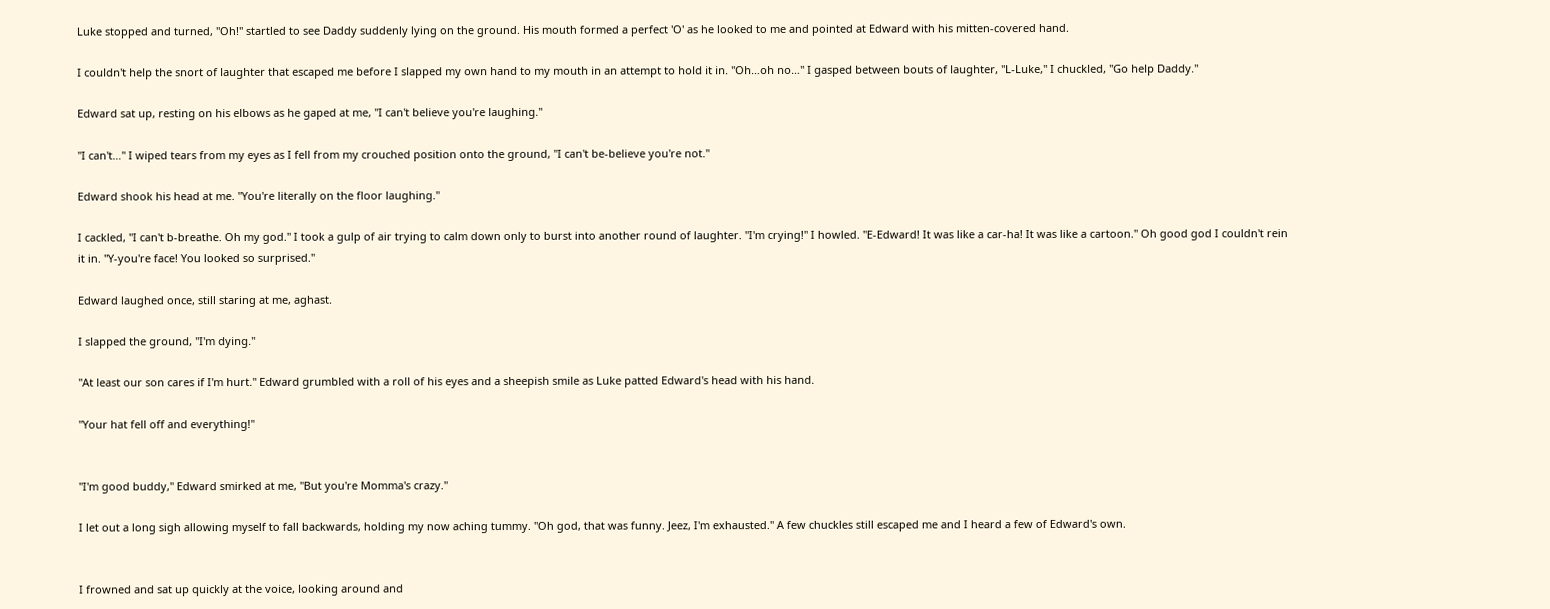Luke stopped and turned, "Oh!" startled to see Daddy suddenly lying on the ground. His mouth formed a perfect 'O' as he looked to me and pointed at Edward with his mitten-covered hand.

I couldn't help the snort of laughter that escaped me before I slapped my own hand to my mouth in an attempt to hold it in. "Oh…oh no…" I gasped between bouts of laughter, "L-Luke," I chuckled, "Go help Daddy."

Edward sat up, resting on his elbows as he gaped at me, "I can't believe you're laughing."

"I can't…" I wiped tears from my eyes as I fell from my crouched position onto the ground, "I can't be-believe you're not."

Edward shook his head at me. "You're literally on the floor laughing."

I cackled, "I can't b-breathe. Oh my god." I took a gulp of air trying to calm down only to burst into another round of laughter. "I'm crying!" I howled. "E-Edward! It was like a car-ha! It was like a cartoon." Oh good god I couldn't rein it in. "Y-you're face! You looked so surprised."

Edward laughed once, still staring at me, aghast.

I slapped the ground, "I'm dying."

"At least our son cares if I'm hurt." Edward grumbled with a roll of his eyes and a sheepish smile as Luke patted Edward's head with his hand.

"Your hat fell off and everything!"


"I'm good buddy," Edward smirked at me, "But you're Momma's crazy."

I let out a long sigh allowing myself to fall backwards, holding my now aching tummy. "Oh god, that was funny. Jeez, I'm exhausted." A few chuckles still escaped me and I heard a few of Edward's own.


I frowned and sat up quickly at the voice, looking around and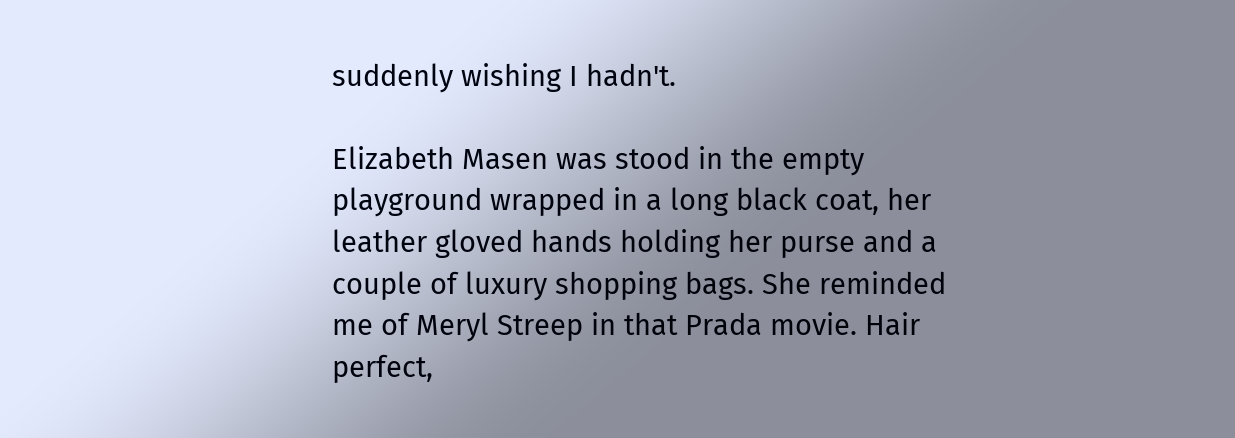suddenly wishing I hadn't.

Elizabeth Masen was stood in the empty playground wrapped in a long black coat, her leather gloved hands holding her purse and a couple of luxury shopping bags. She reminded me of Meryl Streep in that Prada movie. Hair perfect,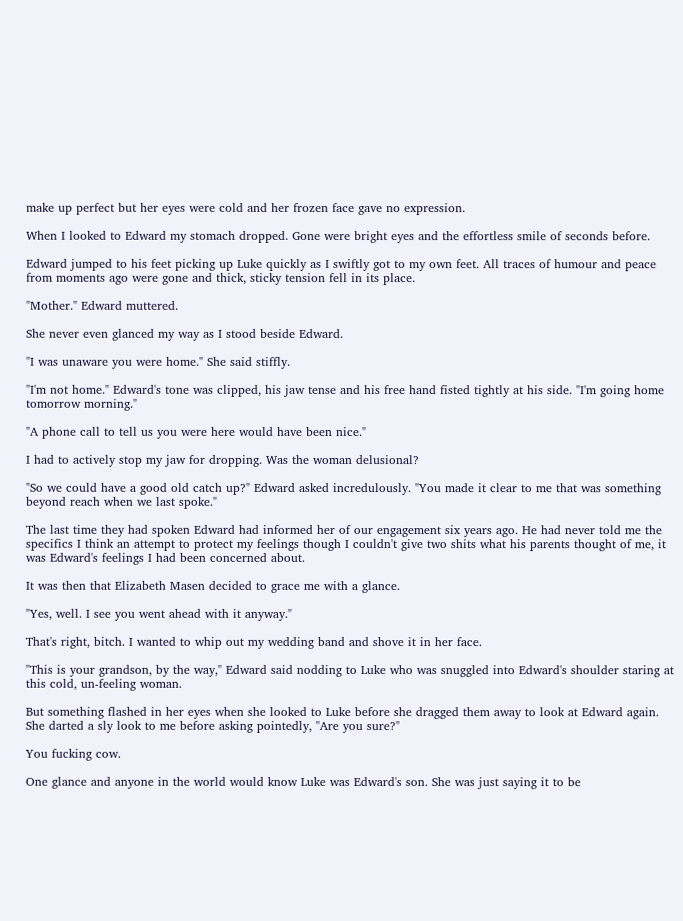make up perfect but her eyes were cold and her frozen face gave no expression.

When I looked to Edward my stomach dropped. Gone were bright eyes and the effortless smile of seconds before.

Edward jumped to his feet picking up Luke quickly as I swiftly got to my own feet. All traces of humour and peace from moments ago were gone and thick, sticky tension fell in its place.

"Mother." Edward muttered.

She never even glanced my way as I stood beside Edward.

"I was unaware you were home." She said stiffly.

"I'm not home." Edward's tone was clipped, his jaw tense and his free hand fisted tightly at his side. "I'm going home tomorrow morning."

"A phone call to tell us you were here would have been nice."

I had to actively stop my jaw for dropping. Was the woman delusional?

"So we could have a good old catch up?" Edward asked incredulously. "You made it clear to me that was something beyond reach when we last spoke."

The last time they had spoken Edward had informed her of our engagement six years ago. He had never told me the specifics I think an attempt to protect my feelings though I couldn't give two shits what his parents thought of me, it was Edward's feelings I had been concerned about.

It was then that Elizabeth Masen decided to grace me with a glance.

"Yes, well. I see you went ahead with it anyway."

That's right, bitch. I wanted to whip out my wedding band and shove it in her face.

"This is your grandson, by the way," Edward said nodding to Luke who was snuggled into Edward's shoulder staring at this cold, un-feeling woman.

But something flashed in her eyes when she looked to Luke before she dragged them away to look at Edward again. She darted a sly look to me before asking pointedly, "Are you sure?"

You fucking cow.

One glance and anyone in the world would know Luke was Edward's son. She was just saying it to be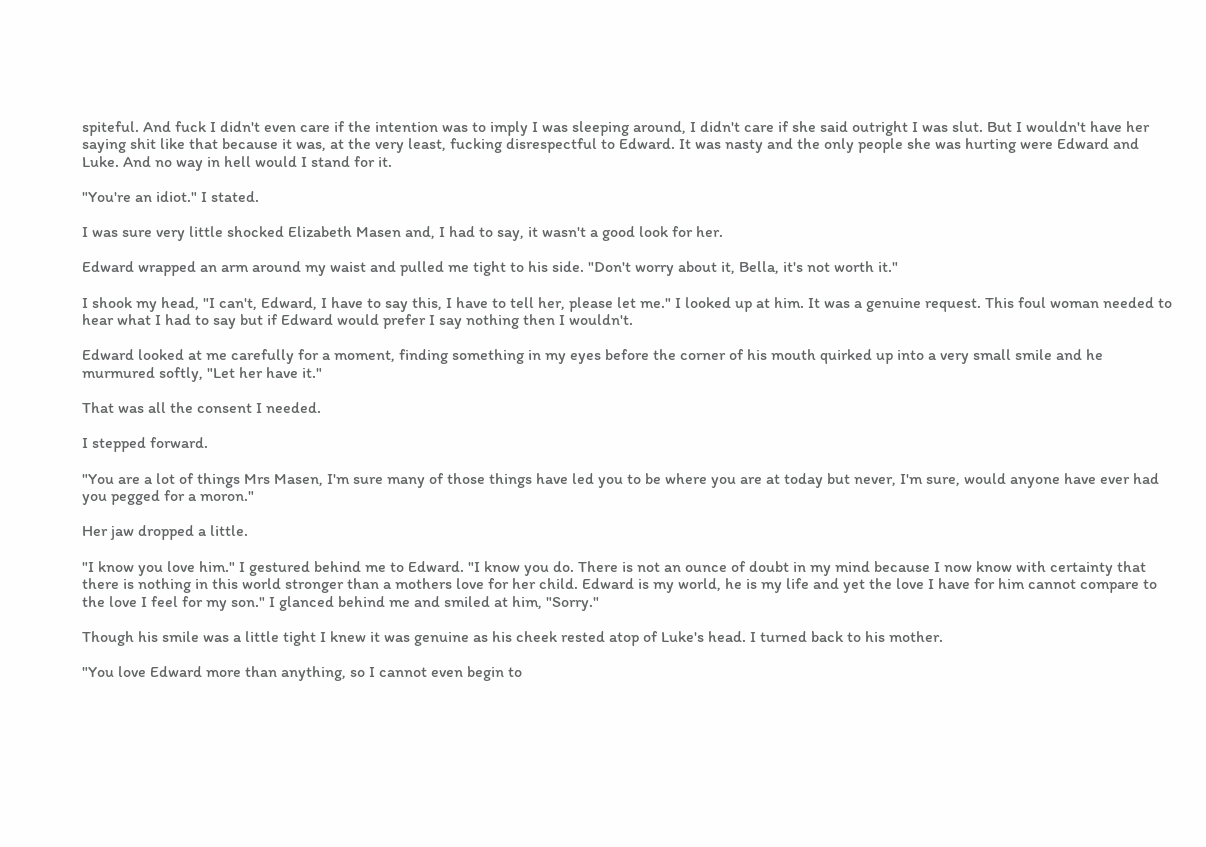spiteful. And fuck I didn't even care if the intention was to imply I was sleeping around, I didn't care if she said outright I was slut. But I wouldn't have her saying shit like that because it was, at the very least, fucking disrespectful to Edward. It was nasty and the only people she was hurting were Edward and Luke. And no way in hell would I stand for it.

"You're an idiot." I stated.

I was sure very little shocked Elizabeth Masen and, I had to say, it wasn't a good look for her.

Edward wrapped an arm around my waist and pulled me tight to his side. "Don't worry about it, Bella, it's not worth it."

I shook my head, "I can't, Edward, I have to say this, I have to tell her, please let me." I looked up at him. It was a genuine request. This foul woman needed to hear what I had to say but if Edward would prefer I say nothing then I wouldn't.

Edward looked at me carefully for a moment, finding something in my eyes before the corner of his mouth quirked up into a very small smile and he murmured softly, "Let her have it."

That was all the consent I needed.

I stepped forward.

"You are a lot of things Mrs Masen, I'm sure many of those things have led you to be where you are at today but never, I'm sure, would anyone have ever had you pegged for a moron."

Her jaw dropped a little.

"I know you love him." I gestured behind me to Edward. "I know you do. There is not an ounce of doubt in my mind because I now know with certainty that there is nothing in this world stronger than a mothers love for her child. Edward is my world, he is my life and yet the love I have for him cannot compare to the love I feel for my son." I glanced behind me and smiled at him, "Sorry."

Though his smile was a little tight I knew it was genuine as his cheek rested atop of Luke's head. I turned back to his mother.

"You love Edward more than anything, so I cannot even begin to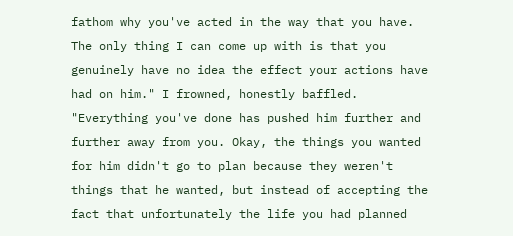fathom why you've acted in the way that you have. The only thing I can come up with is that you genuinely have no idea the effect your actions have had on him." I frowned, honestly baffled. "Everything you've done has pushed him further and further away from you. Okay, the things you wanted for him didn't go to plan because they weren't things that he wanted, but instead of accepting the fact that unfortunately the life you had planned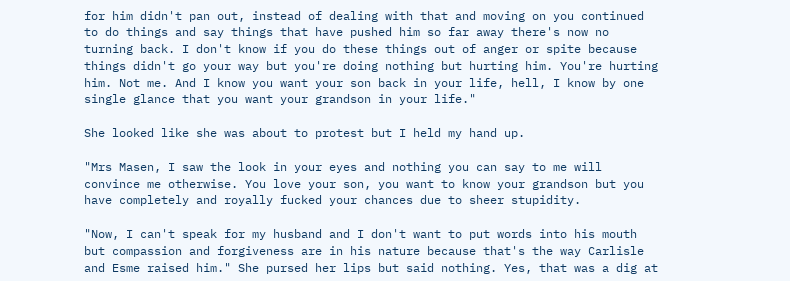for him didn't pan out, instead of dealing with that and moving on you continued to do things and say things that have pushed him so far away there's now no turning back. I don't know if you do these things out of anger or spite because things didn't go your way but you're doing nothing but hurting him. You're hurting him. Not me. And I know you want your son back in your life, hell, I know by one single glance that you want your grandson in your life."

She looked like she was about to protest but I held my hand up.

"Mrs Masen, I saw the look in your eyes and nothing you can say to me will convince me otherwise. You love your son, you want to know your grandson but you have completely and royally fucked your chances due to sheer stupidity.

"Now, I can't speak for my husband and I don't want to put words into his mouth but compassion and forgiveness are in his nature because that's the way Carlisle and Esme raised him." She pursed her lips but said nothing. Yes, that was a dig at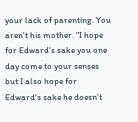your lack of parenting. You aren't his mother. "I hope for Edward's sake you one day come to your senses but I also hope for Edward's sake he doesn't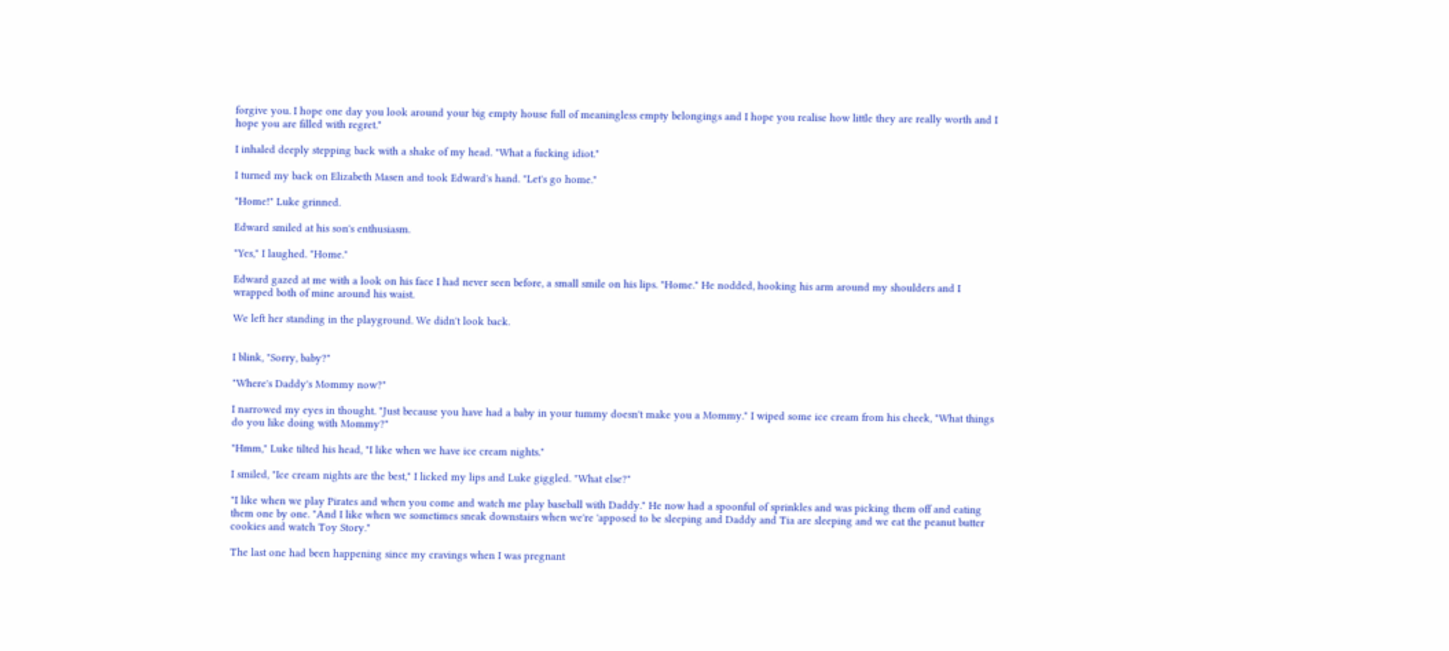forgive you. I hope one day you look around your big empty house full of meaningless empty belongings and I hope you realise how little they are really worth and I hope you are filled with regret."

I inhaled deeply stepping back with a shake of my head. "What a fucking idiot."

I turned my back on Elizabeth Masen and took Edward's hand. "Let's go home."

"Home!" Luke grinned.

Edward smiled at his son's enthusiasm.

"Yes," I laughed. "Home."

Edward gazed at me with a look on his face I had never seen before, a small smile on his lips. "Home." He nodded, hooking his arm around my shoulders and I wrapped both of mine around his waist.

We left her standing in the playground. We didn't look back.


I blink, "Sorry, baby?"

"Where's Daddy's Mommy now?"

I narrowed my eyes in thought. "Just because you have had a baby in your tummy doesn't make you a Mommy." I wiped some ice cream from his cheek, "What things do you like doing with Mommy?"

"Hmm," Luke tilted his head, "I like when we have ice cream nights."

I smiled, "Ice cream nights are the best," I licked my lips and Luke giggled. "What else?"

"I like when we play Pirates and when you come and watch me play baseball with Daddy." He now had a spoonful of sprinkles and was picking them off and eating them one by one. "And I like when we sometimes sneak downstairs when we're 'apposed to be sleeping and Daddy and Tia are sleeping and we eat the peanut butter cookies and watch Toy Story."

The last one had been happening since my cravings when I was pregnant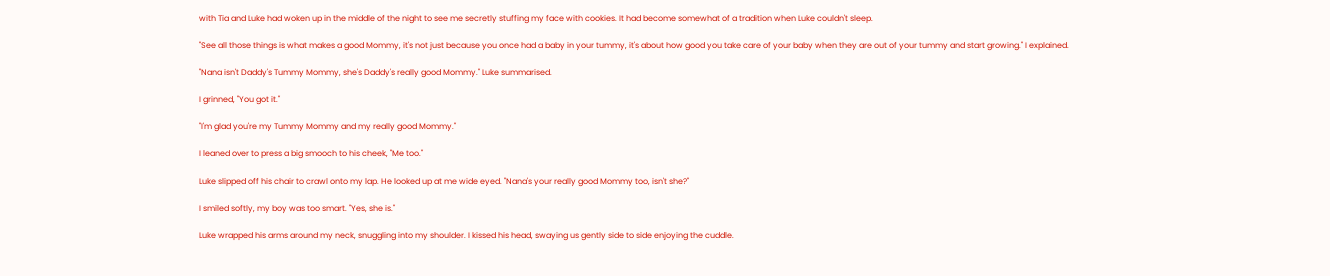with Tia and Luke had woken up in the middle of the night to see me secretly stuffing my face with cookies. It had become somewhat of a tradition when Luke couldn't sleep.

"See all those things is what makes a good Mommy, it's not just because you once had a baby in your tummy, it's about how good you take care of your baby when they are out of your tummy and start growing." I explained.

"Nana isn't Daddy's Tummy Mommy, she's Daddy's really good Mommy." Luke summarised.

I grinned, "You got it."

"I'm glad you're my Tummy Mommy and my really good Mommy."

I leaned over to press a big smooch to his cheek, "Me too."

Luke slipped off his chair to crawl onto my lap. He looked up at me wide eyed. "Nana's your really good Mommy too, isn't she?"

I smiled softly, my boy was too smart. "Yes, she is."

Luke wrapped his arms around my neck, snuggling into my shoulder. I kissed his head, swaying us gently side to side enjoying the cuddle.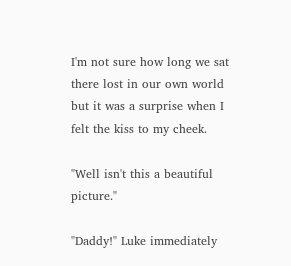I'm not sure how long we sat there lost in our own world but it was a surprise when I felt the kiss to my cheek.

"Well isn't this a beautiful picture."

"Daddy!" Luke immediately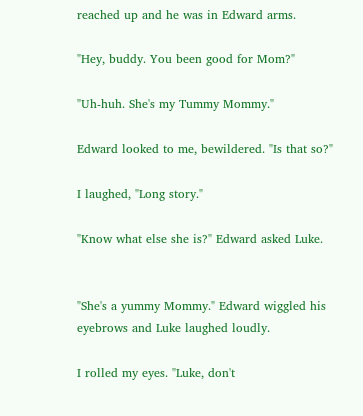reached up and he was in Edward arms.

"Hey, buddy. You been good for Mom?"

"Uh-huh. She's my Tummy Mommy."

Edward looked to me, bewildered. "Is that so?"

I laughed, "Long story."

"Know what else she is?" Edward asked Luke.


"She's a yummy Mommy." Edward wiggled his eyebrows and Luke laughed loudly.

I rolled my eyes. "Luke, don't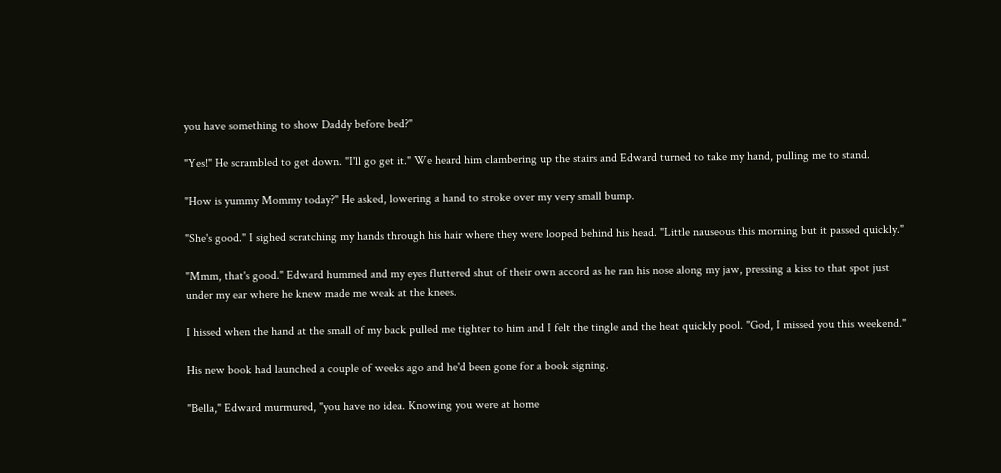you have something to show Daddy before bed?"

"Yes!" He scrambled to get down. "I'll go get it." We heard him clambering up the stairs and Edward turned to take my hand, pulling me to stand.

"How is yummy Mommy today?" He asked, lowering a hand to stroke over my very small bump.

"She's good." I sighed scratching my hands through his hair where they were looped behind his head. "Little nauseous this morning but it passed quickly."

"Mmm, that's good." Edward hummed and my eyes fluttered shut of their own accord as he ran his nose along my jaw, pressing a kiss to that spot just under my ear where he knew made me weak at the knees.

I hissed when the hand at the small of my back pulled me tighter to him and I felt the tingle and the heat quickly pool. "God, I missed you this weekend."

His new book had launched a couple of weeks ago and he'd been gone for a book signing.

"Bella," Edward murmured, "you have no idea. Knowing you were at home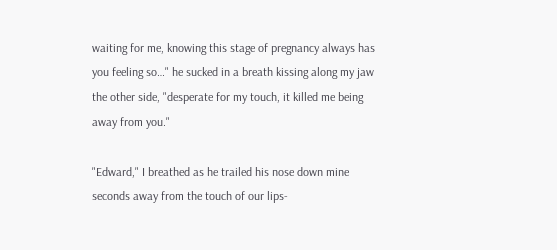waiting for me, knowing this stage of pregnancy always has you feeling so…" he sucked in a breath kissing along my jaw the other side, "desperate for my touch, it killed me being away from you."

"Edward," I breathed as he trailed his nose down mine seconds away from the touch of our lips-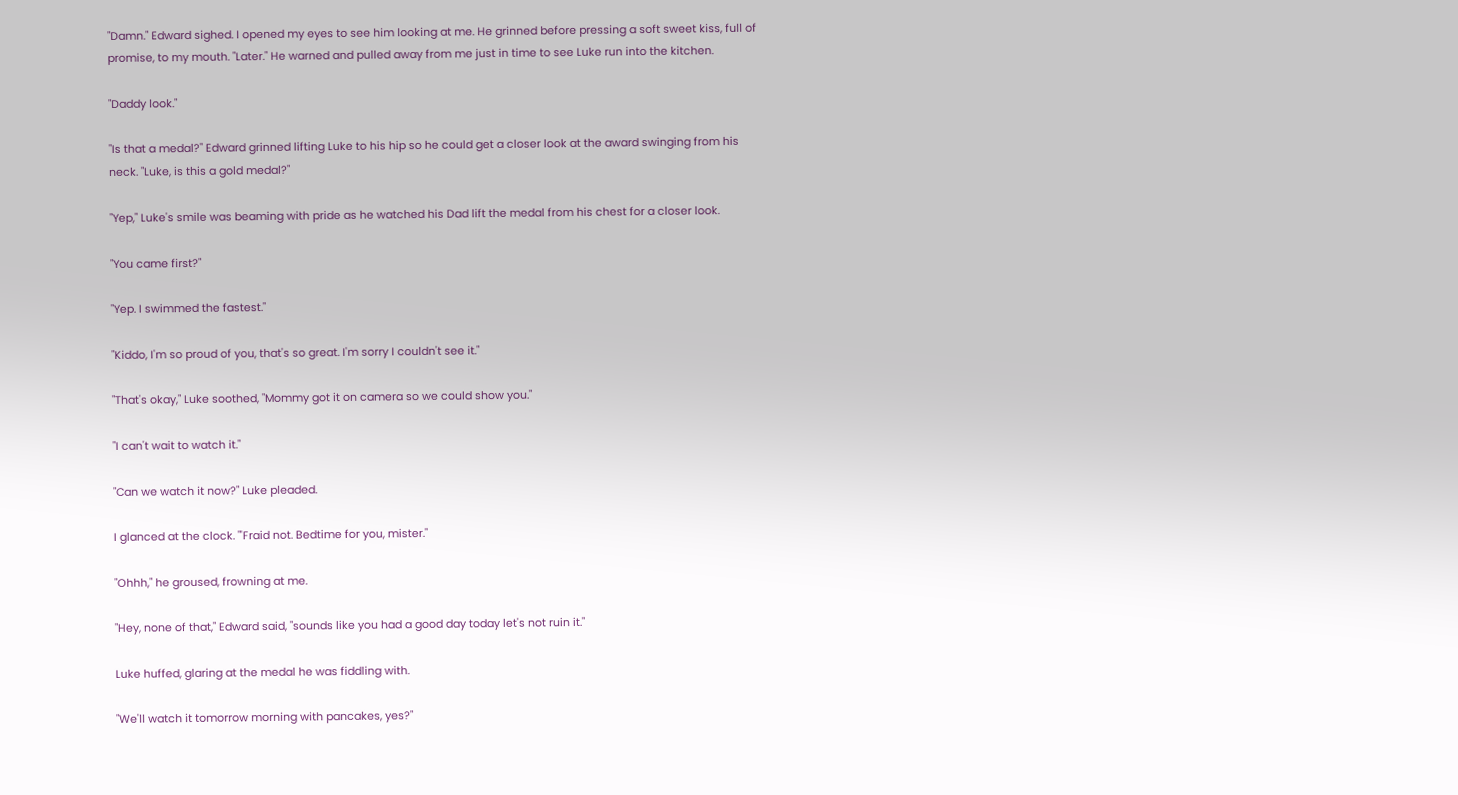"Damn." Edward sighed. I opened my eyes to see him looking at me. He grinned before pressing a soft sweet kiss, full of promise, to my mouth. "Later." He warned and pulled away from me just in time to see Luke run into the kitchen.

"Daddy look."

"Is that a medal?" Edward grinned lifting Luke to his hip so he could get a closer look at the award swinging from his neck. "Luke, is this a gold medal?"

"Yep," Luke's smile was beaming with pride as he watched his Dad lift the medal from his chest for a closer look.

"You came first?"

"Yep. I swimmed the fastest."

"Kiddo, I'm so proud of you, that's so great. I'm sorry I couldn't see it."

"That's okay," Luke soothed, "Mommy got it on camera so we could show you."

"I can't wait to watch it."

"Can we watch it now?" Luke pleaded.

I glanced at the clock. "'Fraid not. Bedtime for you, mister."

"Ohhh," he groused, frowning at me.

"Hey, none of that," Edward said, "sounds like you had a good day today let's not ruin it."

Luke huffed, glaring at the medal he was fiddling with.

"We'll watch it tomorrow morning with pancakes, yes?"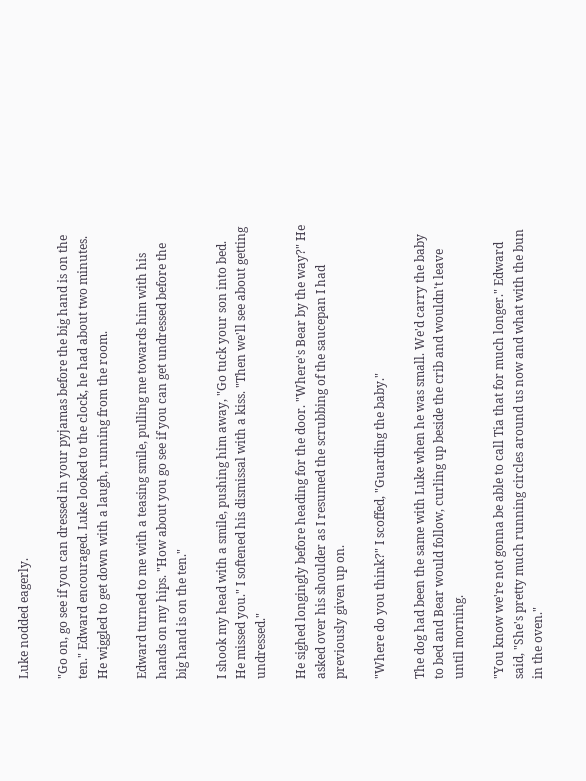Luke nodded eagerly.

"Go on, go see if you can dressed in your pyjamas before the big hand is on the ten." Edward encouraged. Luke looked to the clock, he had about two minutes. He wiggled to get down with a laugh, running from the room.

Edward turned to me with a teasing smile, pulling me towards him with his hands on my hips. "How about you go see if you can get undressed before the big hand is on the ten."

I shook my head with a smile, pushing him away, "Go tuck your son into bed. He missed you." I softened his dismissal with a kiss. "Then we'll see about getting undressed."

He sighed longingly before heading for the door. "Where's Bear by the way?" He asked over his shoulder as I resumed the scrubbing of the saucepan I had previously given up on.

"Where do you think?" I scoffed, "Guarding the baby."

The dog had been the same with Luke when he was small. We'd carry the baby to bed and Bear would follow, curling up beside the crib and wouldn't leave until morning.

"You know we're not gonna be able to call Tia that for much longer." Edward said, "She's pretty much running circles around us now and what with the bun in the oven."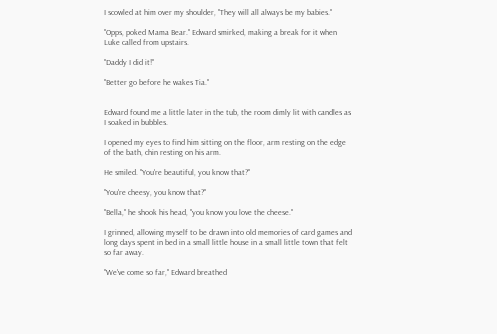I scowled at him over my shoulder, "They will all always be my babies."

"Opps, poked Mama Bear." Edward smirked, making a break for it when Luke called from upstairs.

"Daddy I did it!"

"Better go before he wakes Tia."


Edward found me a little later in the tub, the room dimly lit with candles as I soaked in bubbles.

I opened my eyes to find him sitting on the floor, arm resting on the edge of the bath, chin resting on his arm.

He smiled. "You're beautiful, you know that?"

"You're cheesy, you know that?"

"Bella," he shook his head, "you know you love the cheese."

I grinned, allowing myself to be drawn into old memories of card games and long days spent in bed in a small little house in a small little town that felt so far away.

"We've come so far," Edward breathed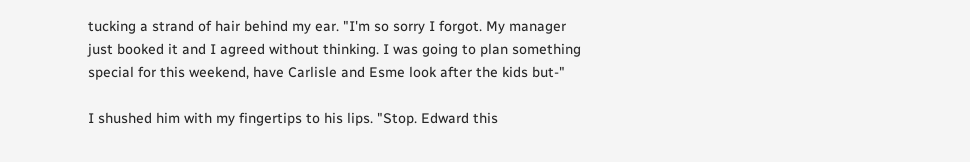tucking a strand of hair behind my ear. "I'm so sorry I forgot. My manager just booked it and I agreed without thinking. I was going to plan something special for this weekend, have Carlisle and Esme look after the kids but-"

I shushed him with my fingertips to his lips. "Stop. Edward this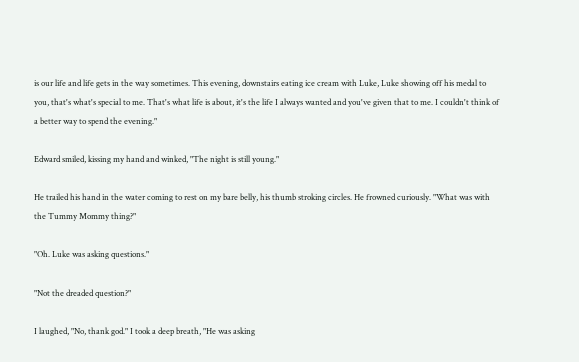is our life and life gets in the way sometimes. This evening, downstairs eating ice cream with Luke, Luke showing off his medal to you, that's what's special to me. That's what life is about, it's the life I always wanted and you've given that to me. I couldn't think of a better way to spend the evening."

Edward smiled, kissing my hand and winked, "The night is still young."

He trailed his hand in the water coming to rest on my bare belly, his thumb stroking circles. He frowned curiously. "What was with the Tummy Mommy thing?"

"Oh. Luke was asking questions."

"Not the dreaded question?"

I laughed, "No, thank god." I took a deep breath, "He was asking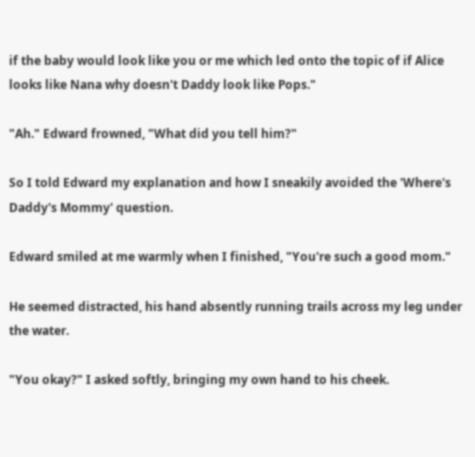if the baby would look like you or me which led onto the topic of if Alice looks like Nana why doesn't Daddy look like Pops."

"Ah." Edward frowned, "What did you tell him?"

So I told Edward my explanation and how I sneakily avoided the 'Where's Daddy's Mommy' question.

Edward smiled at me warmly when I finished, "You're such a good mom."

He seemed distracted, his hand absently running trails across my leg under the water.

"You okay?" I asked softly, bringing my own hand to his cheek.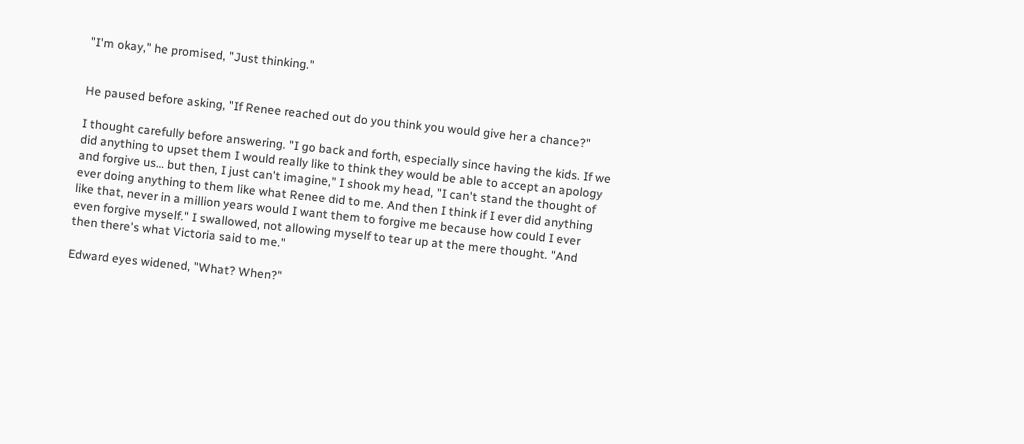"I'm okay," he promised, "Just thinking."


He paused before asking, "If Renee reached out do you think you would give her a chance?"

I thought carefully before answering. "I go back and forth, especially since having the kids. If we did anything to upset them I would really like to think they would be able to accept an apology and forgive us… but then, I just can't imagine," I shook my head, "I can't stand the thought of ever doing anything to them like what Renee did to me. And then I think if I ever did anything like that, never in a million years would I want them to forgive me because how could I ever even forgive myself." I swallowed, not allowing myself to tear up at the mere thought. "And then there's what Victoria said to me."

Edward eyes widened, "What? When?"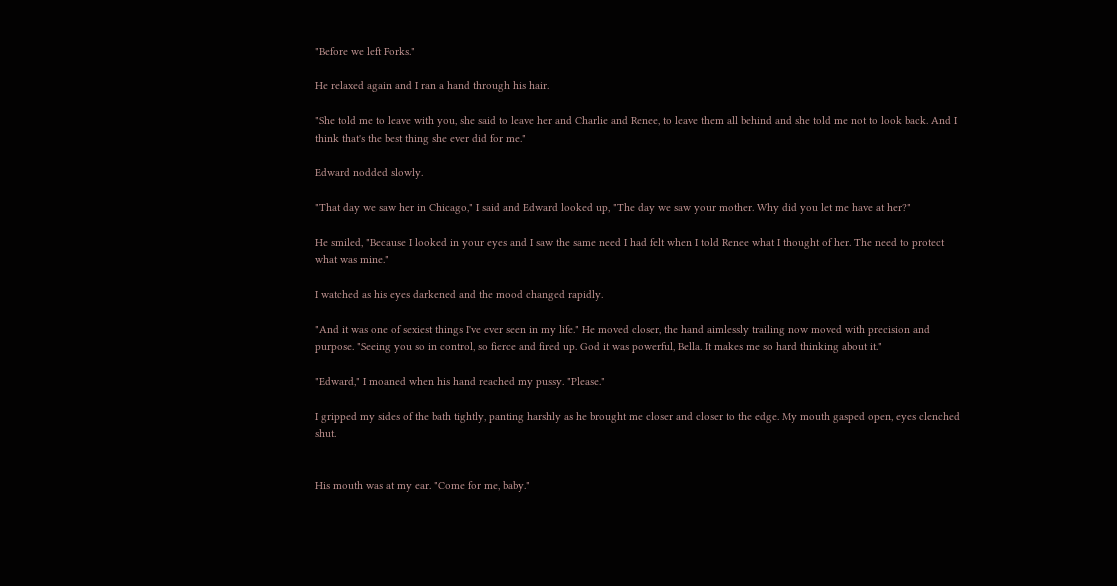"Before we left Forks."

He relaxed again and I ran a hand through his hair.

"She told me to leave with you, she said to leave her and Charlie and Renee, to leave them all behind and she told me not to look back. And I think that's the best thing she ever did for me."

Edward nodded slowly.

"That day we saw her in Chicago," I said and Edward looked up, "The day we saw your mother. Why did you let me have at her?"

He smiled, "Because I looked in your eyes and I saw the same need I had felt when I told Renee what I thought of her. The need to protect what was mine."

I watched as his eyes darkened and the mood changed rapidly.

"And it was one of sexiest things I've ever seen in my life." He moved closer, the hand aimlessly trailing now moved with precision and purpose. "Seeing you so in control, so fierce and fired up. God it was powerful, Bella. It makes me so hard thinking about it."

"Edward," I moaned when his hand reached my pussy. "Please."

I gripped my sides of the bath tightly, panting harshly as he brought me closer and closer to the edge. My mouth gasped open, eyes clenched shut.


His mouth was at my ear. "Come for me, baby."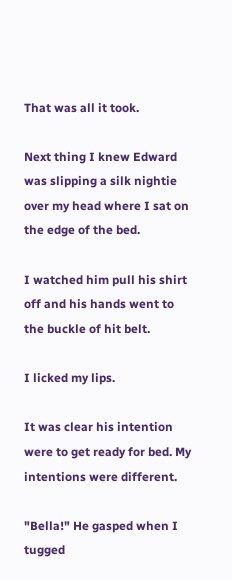That was all it took.

Next thing I knew Edward was slipping a silk nightie over my head where I sat on the edge of the bed.

I watched him pull his shirt off and his hands went to the buckle of hit belt.

I licked my lips.

It was clear his intention were to get ready for bed. My intentions were different.

"Bella!" He gasped when I tugged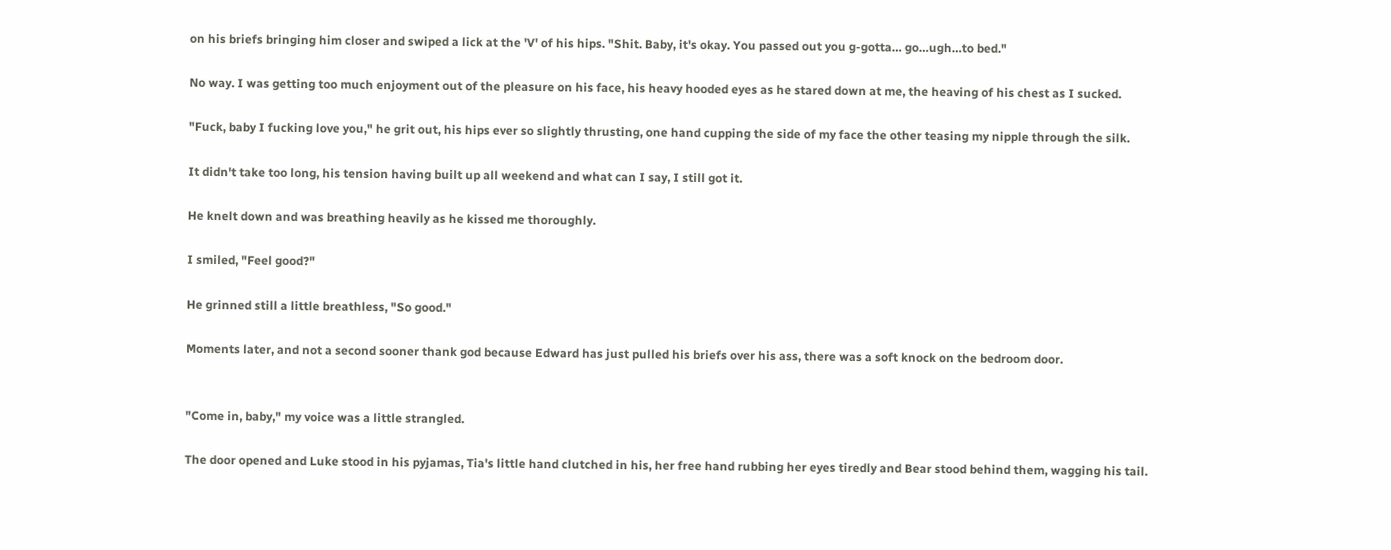on his briefs bringing him closer and swiped a lick at the 'V' of his hips. "Shit. Baby, it's okay. You passed out you g-gotta… go…ugh…to bed."

No way. I was getting too much enjoyment out of the pleasure on his face, his heavy hooded eyes as he stared down at me, the heaving of his chest as I sucked.

"Fuck, baby I fucking love you," he grit out, his hips ever so slightly thrusting, one hand cupping the side of my face the other teasing my nipple through the silk.

It didn't take too long, his tension having built up all weekend and what can I say, I still got it.

He knelt down and was breathing heavily as he kissed me thoroughly.

I smiled, "Feel good?"

He grinned still a little breathless, "So good."

Moments later, and not a second sooner thank god because Edward has just pulled his briefs over his ass, there was a soft knock on the bedroom door.


"Come in, baby," my voice was a little strangled.

The door opened and Luke stood in his pyjamas, Tia's little hand clutched in his, her free hand rubbing her eyes tiredly and Bear stood behind them, wagging his tail.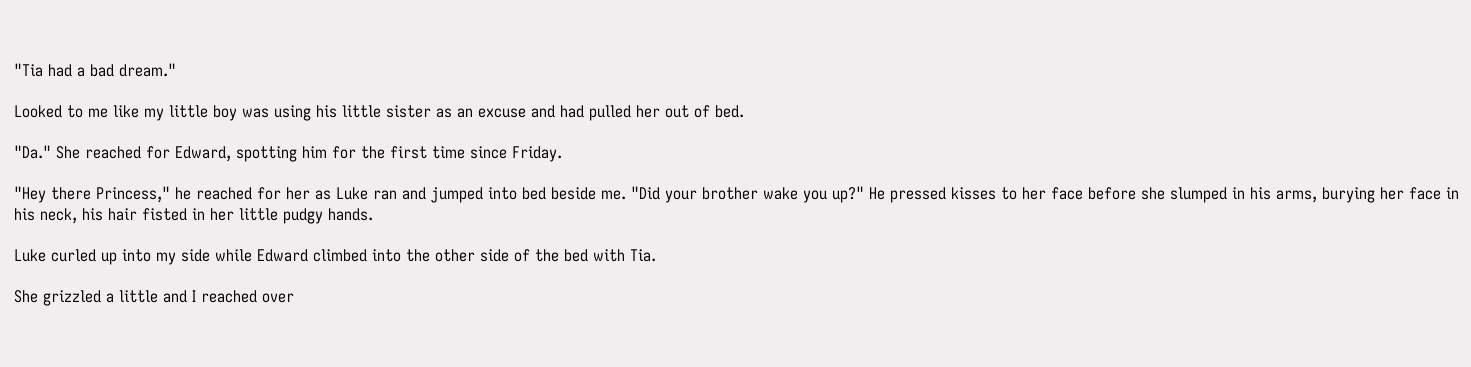"Tia had a bad dream."

Looked to me like my little boy was using his little sister as an excuse and had pulled her out of bed.

"Da." She reached for Edward, spotting him for the first time since Friday.

"Hey there Princess," he reached for her as Luke ran and jumped into bed beside me. "Did your brother wake you up?" He pressed kisses to her face before she slumped in his arms, burying her face in his neck, his hair fisted in her little pudgy hands.

Luke curled up into my side while Edward climbed into the other side of the bed with Tia.

She grizzled a little and I reached over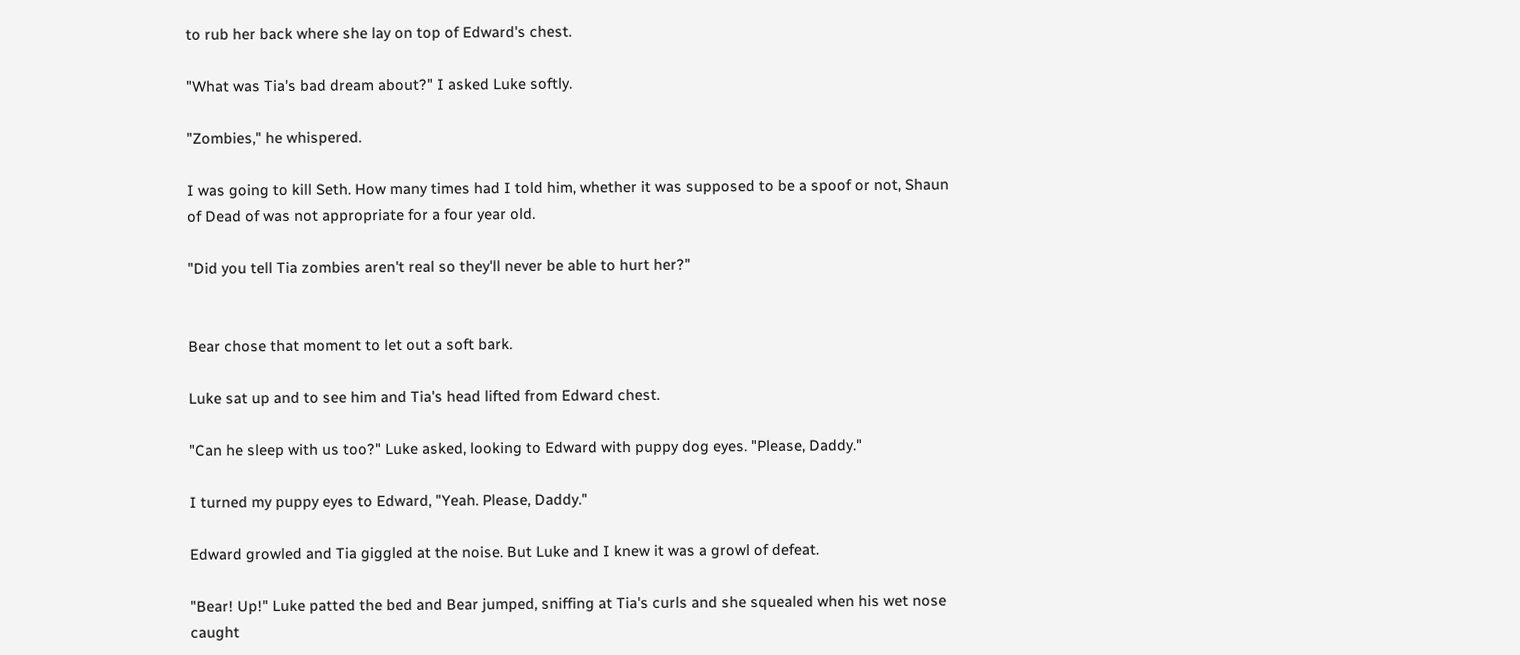to rub her back where she lay on top of Edward's chest.

"What was Tia's bad dream about?" I asked Luke softly.

"Zombies," he whispered.

I was going to kill Seth. How many times had I told him, whether it was supposed to be a spoof or not, Shaun of Dead of was not appropriate for a four year old.

"Did you tell Tia zombies aren't real so they'll never be able to hurt her?"


Bear chose that moment to let out a soft bark.

Luke sat up and to see him and Tia's head lifted from Edward chest.

"Can he sleep with us too?" Luke asked, looking to Edward with puppy dog eyes. "Please, Daddy."

I turned my puppy eyes to Edward, "Yeah. Please, Daddy."

Edward growled and Tia giggled at the noise. But Luke and I knew it was a growl of defeat.

"Bear! Up!" Luke patted the bed and Bear jumped, sniffing at Tia's curls and she squealed when his wet nose caught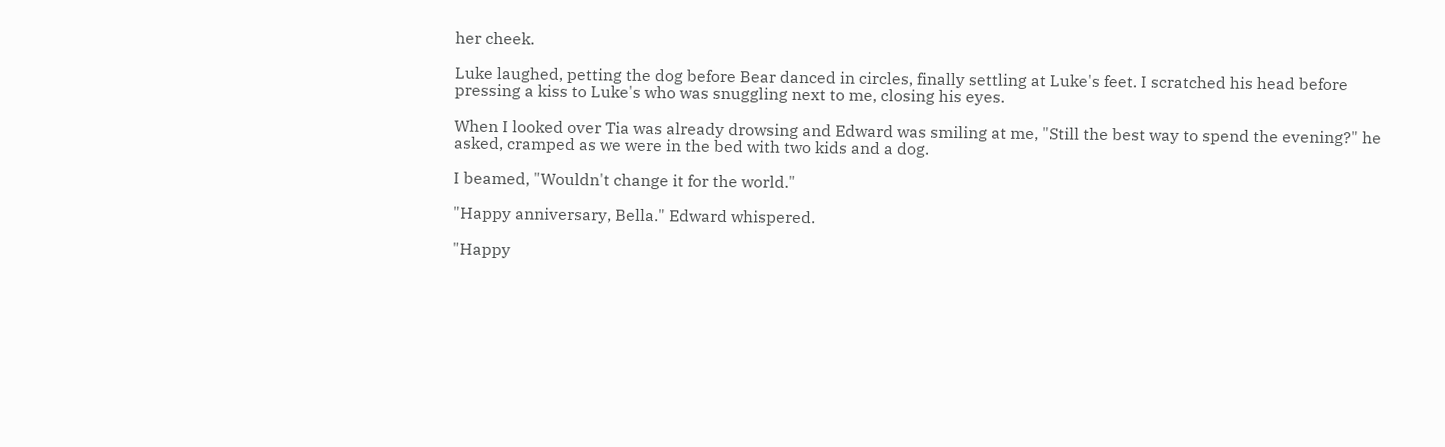her cheek.

Luke laughed, petting the dog before Bear danced in circles, finally settling at Luke's feet. I scratched his head before pressing a kiss to Luke's who was snuggling next to me, closing his eyes.

When I looked over Tia was already drowsing and Edward was smiling at me, "Still the best way to spend the evening?" he asked, cramped as we were in the bed with two kids and a dog.

I beamed, "Wouldn't change it for the world."

"Happy anniversary, Bella." Edward whispered.

"Happy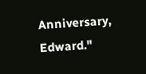Anniversary, Edward."